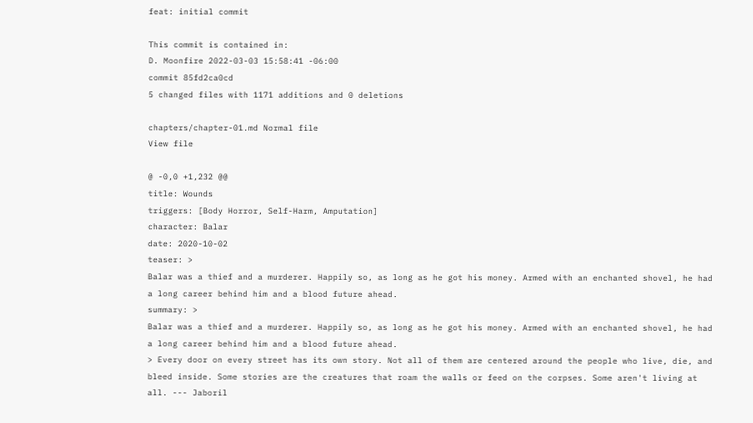feat: initial commit

This commit is contained in:
D. Moonfire 2022-03-03 15:58:41 -06:00
commit 85fd2ca0cd
5 changed files with 1171 additions and 0 deletions

chapters/chapter-01.md Normal file
View file

@ -0,0 +1,232 @@
title: Wounds
triggers: [Body Horror, Self-Harm, Amputation]
character: Balar
date: 2020-10-02
teaser: >
Balar was a thief and a murderer. Happily so, as long as he got his money. Armed with an enchanted shovel, he had a long career behind him and a blood future ahead.
summary: >
Balar was a thief and a murderer. Happily so, as long as he got his money. Armed with an enchanted shovel, he had a long career behind him and a blood future ahead.
> Every door on every street has its own story. Not all of them are centered around the people who live, die, and bleed inside. Some stories are the creatures that roam the walls or feed on the corpses. Some aren't living at all. --- Jaboril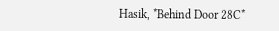Hasik, *Behind Door 28C*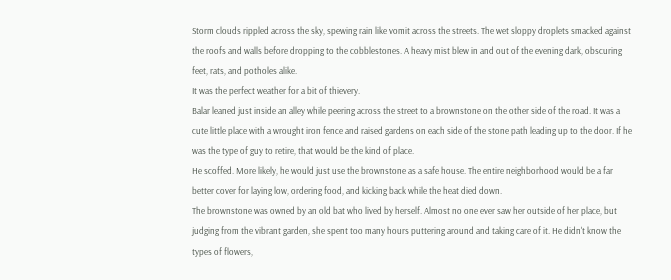Storm clouds rippled across the sky, spewing rain like vomit across the streets. The wet sloppy droplets smacked against the roofs and walls before dropping to the cobblestones. A heavy mist blew in and out of the evening dark, obscuring feet, rats, and potholes alike.
It was the perfect weather for a bit of thievery.
Balar leaned just inside an alley while peering across the street to a brownstone on the other side of the road. It was a cute little place with a wrought iron fence and raised gardens on each side of the stone path leading up to the door. If he was the type of guy to retire, that would be the kind of place.
He scoffed. More likely, he would just use the brownstone as a safe house. The entire neighborhood would be a far better cover for laying low, ordering food, and kicking back while the heat died down.
The brownstone was owned by an old bat who lived by herself. Almost no one ever saw her outside of her place, but judging from the vibrant garden, she spent too many hours puttering around and taking care of it. He didn't know the types of flowers,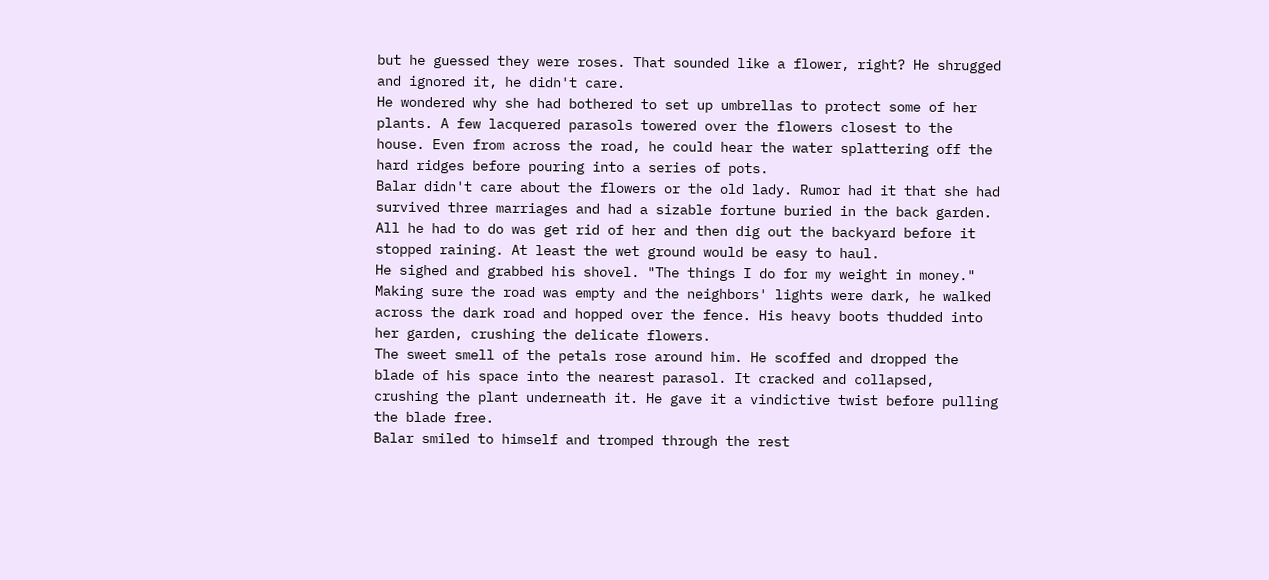but he guessed they were roses. That sounded like a flower, right? He shrugged and ignored it, he didn't care.
He wondered why she had bothered to set up umbrellas to protect some of her plants. A few lacquered parasols towered over the flowers closest to the house. Even from across the road, he could hear the water splattering off the hard ridges before pouring into a series of pots.
Balar didn't care about the flowers or the old lady. Rumor had it that she had survived three marriages and had a sizable fortune buried in the back garden. All he had to do was get rid of her and then dig out the backyard before it stopped raining. At least the wet ground would be easy to haul.
He sighed and grabbed his shovel. "The things I do for my weight in money."
Making sure the road was empty and the neighbors' lights were dark, he walked across the dark road and hopped over the fence. His heavy boots thudded into her garden, crushing the delicate flowers.
The sweet smell of the petals rose around him. He scoffed and dropped the blade of his space into the nearest parasol. It cracked and collapsed, crushing the plant underneath it. He gave it a vindictive twist before pulling the blade free.
Balar smiled to himself and tromped through the rest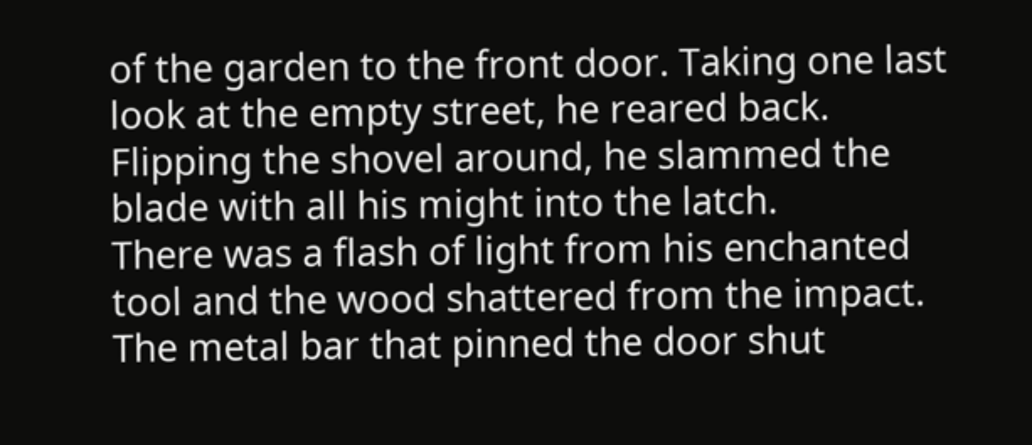of the garden to the front door. Taking one last look at the empty street, he reared back. Flipping the shovel around, he slammed the blade with all his might into the latch.
There was a flash of light from his enchanted tool and the wood shattered from the impact. The metal bar that pinned the door shut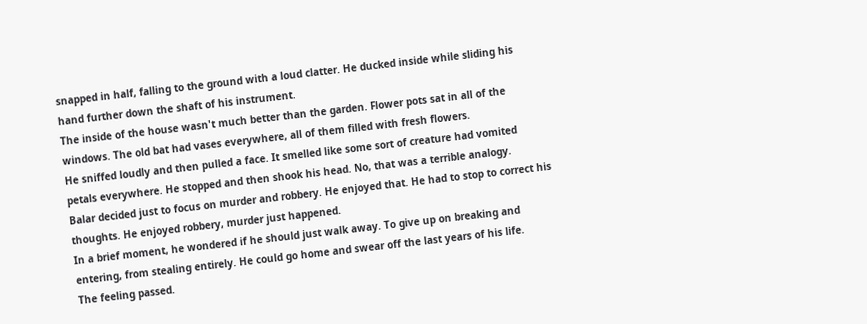snapped in half, falling to the ground with a loud clatter. He ducked inside while sliding his hand further down the shaft of his instrument.
The inside of the house wasn't much better than the garden. Flower pots sat in all of the windows. The old bat had vases everywhere, all of them filled with fresh flowers.
He sniffed loudly and then pulled a face. It smelled like some sort of creature had vomited petals everywhere. He stopped and then shook his head. No, that was a terrible analogy.
Balar decided just to focus on murder and robbery. He enjoyed that. He had to stop to correct his thoughts. He enjoyed robbery, murder just happened.
In a brief moment, he wondered if he should just walk away. To give up on breaking and entering, from stealing entirely. He could go home and swear off the last years of his life.
The feeling passed.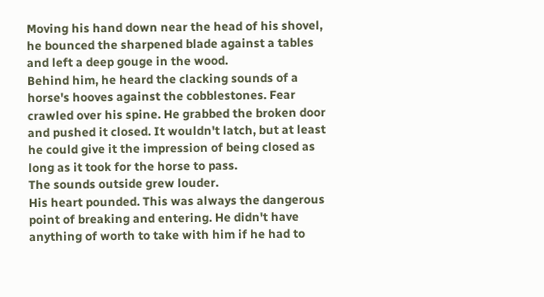Moving his hand down near the head of his shovel, he bounced the sharpened blade against a tables and left a deep gouge in the wood.
Behind him, he heard the clacking sounds of a horse's hooves against the cobblestones. Fear crawled over his spine. He grabbed the broken door and pushed it closed. It wouldn't latch, but at least he could give it the impression of being closed as long as it took for the horse to pass.
The sounds outside grew louder.
His heart pounded. This was always the dangerous point of breaking and entering. He didn't have anything of worth to take with him if he had to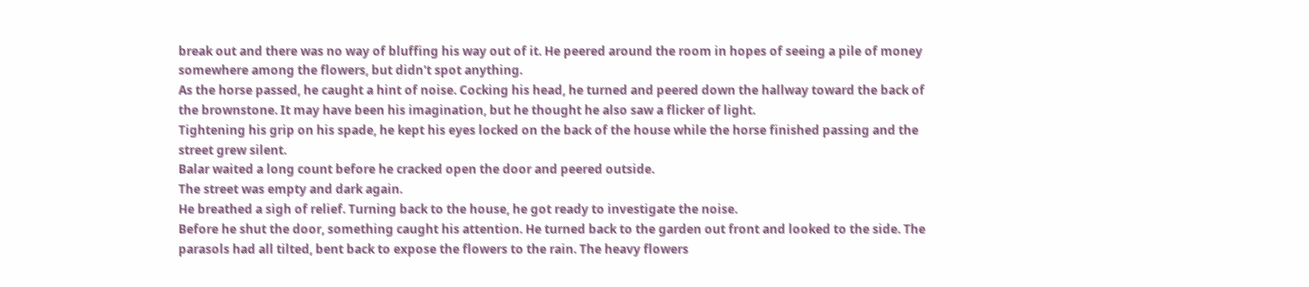break out and there was no way of bluffing his way out of it. He peered around the room in hopes of seeing a pile of money somewhere among the flowers, but didn't spot anything.
As the horse passed, he caught a hint of noise. Cocking his head, he turned and peered down the hallway toward the back of the brownstone. It may have been his imagination, but he thought he also saw a flicker of light.
Tightening his grip on his spade, he kept his eyes locked on the back of the house while the horse finished passing and the street grew silent.
Balar waited a long count before he cracked open the door and peered outside.
The street was empty and dark again.
He breathed a sigh of relief. Turning back to the house, he got ready to investigate the noise.
Before he shut the door, something caught his attention. He turned back to the garden out front and looked to the side. The parasols had all tilted, bent back to expose the flowers to the rain. The heavy flowers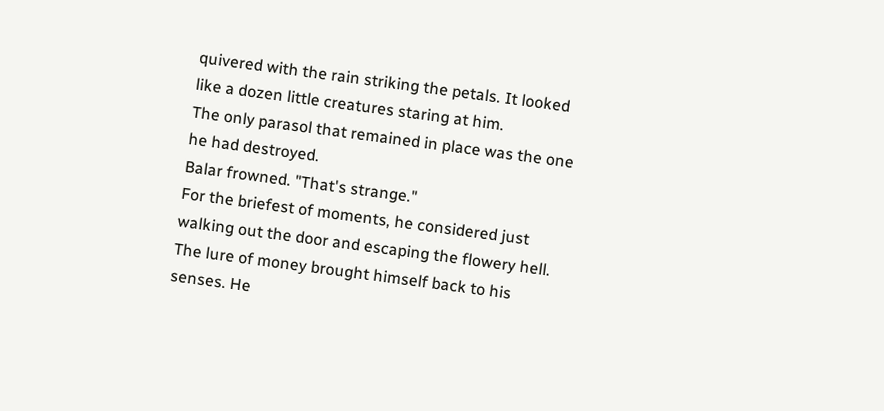quivered with the rain striking the petals. It looked like a dozen little creatures staring at him.
The only parasol that remained in place was the one he had destroyed.
Balar frowned. "That's strange."
For the briefest of moments, he considered just walking out the door and escaping the flowery hell.
The lure of money brought himself back to his senses. He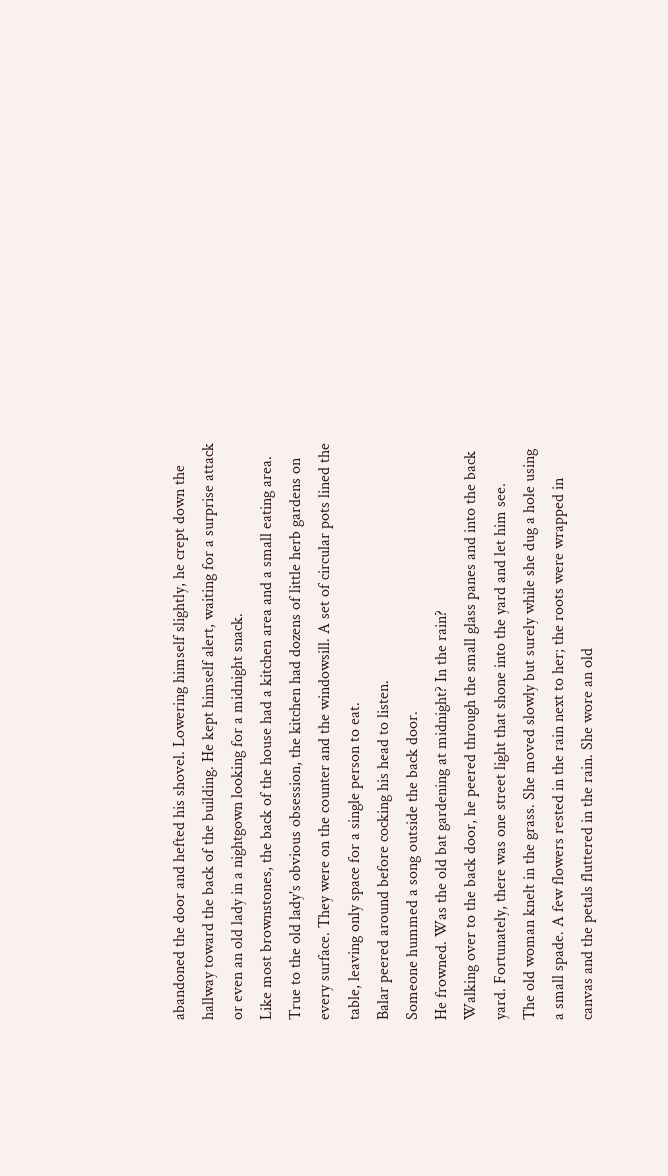abandoned the door and hefted his shovel. Lowering himself slightly, he crept down the hallway toward the back of the building. He kept himself alert, waiting for a surprise attack or even an old lady in a nightgown looking for a midnight snack.
Like most brownstones, the back of the house had a kitchen area and a small eating area. True to the old lady's obvious obsession, the kitchen had dozens of little herb gardens on every surface. They were on the counter and the windowsill. A set of circular pots lined the table, leaving only space for a single person to eat.
Balar peered around before cocking his head to listen.
Someone hummed a song outside the back door.
He frowned. Was the old bat gardening at midnight? In the rain?
Walking over to the back door, he peered through the small glass panes and into the back yard. Fortunately, there was one street light that shone into the yard and let him see.
The old woman knelt in the grass. She moved slowly but surely while she dug a hole using a small spade. A few flowers rested in the rain next to her; the roots were wrapped in canvas and the petals fluttered in the rain. She wore an old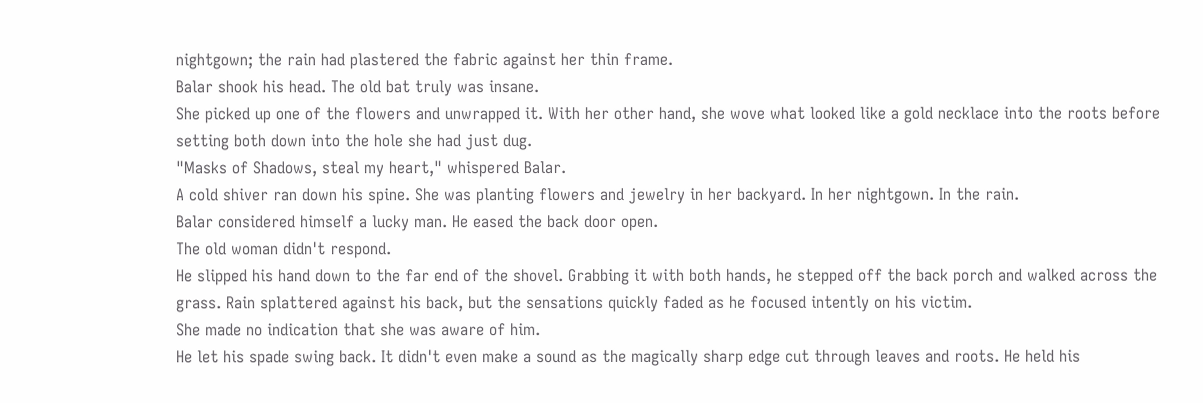nightgown; the rain had plastered the fabric against her thin frame.
Balar shook his head. The old bat truly was insane.
She picked up one of the flowers and unwrapped it. With her other hand, she wove what looked like a gold necklace into the roots before setting both down into the hole she had just dug.
"Masks of Shadows, steal my heart," whispered Balar.
A cold shiver ran down his spine. She was planting flowers and jewelry in her backyard. In her nightgown. In the rain.
Balar considered himself a lucky man. He eased the back door open.
The old woman didn't respond.
He slipped his hand down to the far end of the shovel. Grabbing it with both hands, he stepped off the back porch and walked across the grass. Rain splattered against his back, but the sensations quickly faded as he focused intently on his victim.
She made no indication that she was aware of him.
He let his spade swing back. It didn't even make a sound as the magically sharp edge cut through leaves and roots. He held his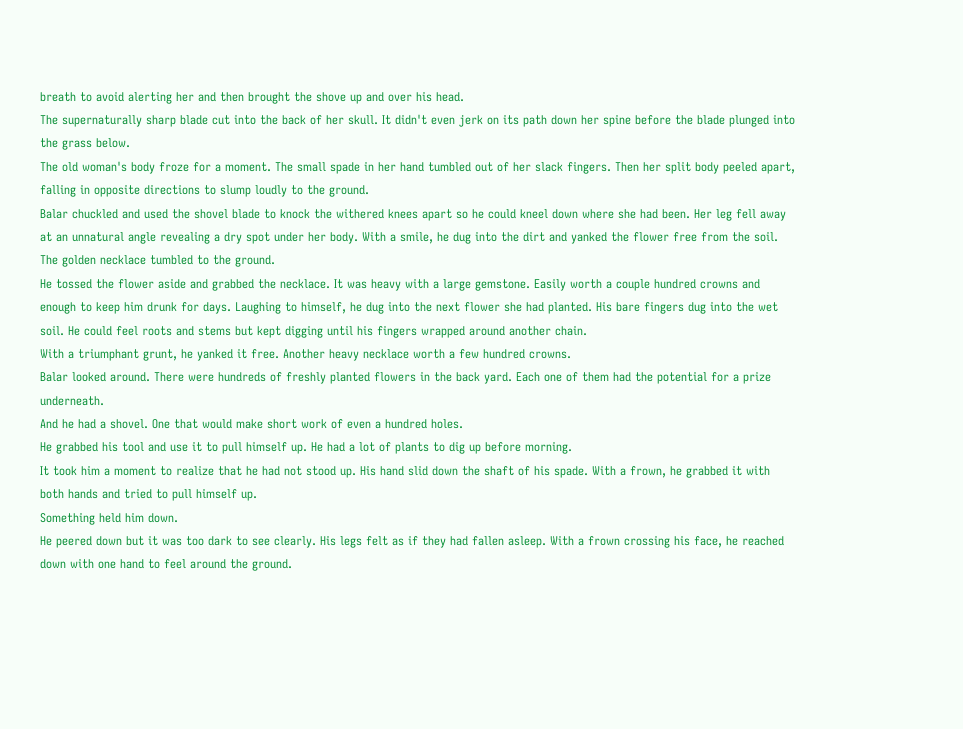breath to avoid alerting her and then brought the shove up and over his head.
The supernaturally sharp blade cut into the back of her skull. It didn't even jerk on its path down her spine before the blade plunged into the grass below.
The old woman's body froze for a moment. The small spade in her hand tumbled out of her slack fingers. Then her split body peeled apart, falling in opposite directions to slump loudly to the ground.
Balar chuckled and used the shovel blade to knock the withered knees apart so he could kneel down where she had been. Her leg fell away at an unnatural angle revealing a dry spot under her body. With a smile, he dug into the dirt and yanked the flower free from the soil. The golden necklace tumbled to the ground.
He tossed the flower aside and grabbed the necklace. It was heavy with a large gemstone. Easily worth a couple hundred crowns and enough to keep him drunk for days. Laughing to himself, he dug into the next flower she had planted. His bare fingers dug into the wet soil. He could feel roots and stems but kept digging until his fingers wrapped around another chain.
With a triumphant grunt, he yanked it free. Another heavy necklace worth a few hundred crowns.
Balar looked around. There were hundreds of freshly planted flowers in the back yard. Each one of them had the potential for a prize underneath.
And he had a shovel. One that would make short work of even a hundred holes.
He grabbed his tool and use it to pull himself up. He had a lot of plants to dig up before morning.
It took him a moment to realize that he had not stood up. His hand slid down the shaft of his spade. With a frown, he grabbed it with both hands and tried to pull himself up.
Something held him down.
He peered down but it was too dark to see clearly. His legs felt as if they had fallen asleep. With a frown crossing his face, he reached down with one hand to feel around the ground.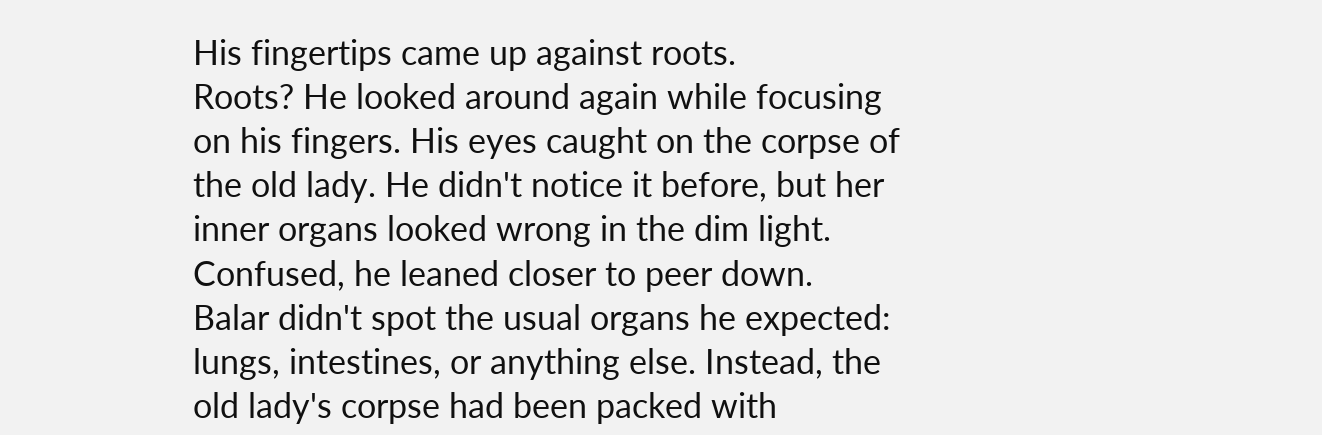His fingertips came up against roots.
Roots? He looked around again while focusing on his fingers. His eyes caught on the corpse of the old lady. He didn't notice it before, but her inner organs looked wrong in the dim light. Confused, he leaned closer to peer down.
Balar didn't spot the usual organs he expected: lungs, intestines, or anything else. Instead, the old lady's corpse had been packed with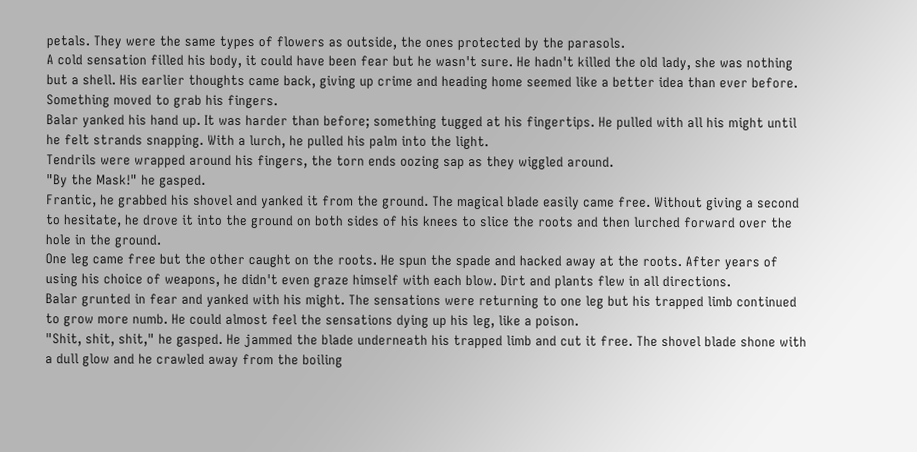petals. They were the same types of flowers as outside, the ones protected by the parasols.
A cold sensation filled his body, it could have been fear but he wasn't sure. He hadn't killed the old lady, she was nothing but a shell. His earlier thoughts came back, giving up crime and heading home seemed like a better idea than ever before.
Something moved to grab his fingers.
Balar yanked his hand up. It was harder than before; something tugged at his fingertips. He pulled with all his might until he felt strands snapping. With a lurch, he pulled his palm into the light.
Tendrils were wrapped around his fingers, the torn ends oozing sap as they wiggled around.
"By the Mask!" he gasped.
Frantic, he grabbed his shovel and yanked it from the ground. The magical blade easily came free. Without giving a second to hesitate, he drove it into the ground on both sides of his knees to slice the roots and then lurched forward over the hole in the ground.
One leg came free but the other caught on the roots. He spun the spade and hacked away at the roots. After years of using his choice of weapons, he didn't even graze himself with each blow. Dirt and plants flew in all directions.
Balar grunted in fear and yanked with his might. The sensations were returning to one leg but his trapped limb continued to grow more numb. He could almost feel the sensations dying up his leg, like a poison.
"Shit, shit, shit," he gasped. He jammed the blade underneath his trapped limb and cut it free. The shovel blade shone with a dull glow and he crawled away from the boiling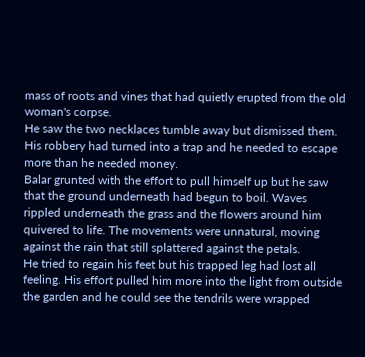mass of roots and vines that had quietly erupted from the old woman's corpse.
He saw the two necklaces tumble away but dismissed them. His robbery had turned into a trap and he needed to escape more than he needed money.
Balar grunted with the effort to pull himself up but he saw that the ground underneath had begun to boil. Waves rippled underneath the grass and the flowers around him quivered to life. The movements were unnatural, moving against the rain that still splattered against the petals.
He tried to regain his feet but his trapped leg had lost all feeling. His effort pulled him more into the light from outside the garden and he could see the tendrils were wrapped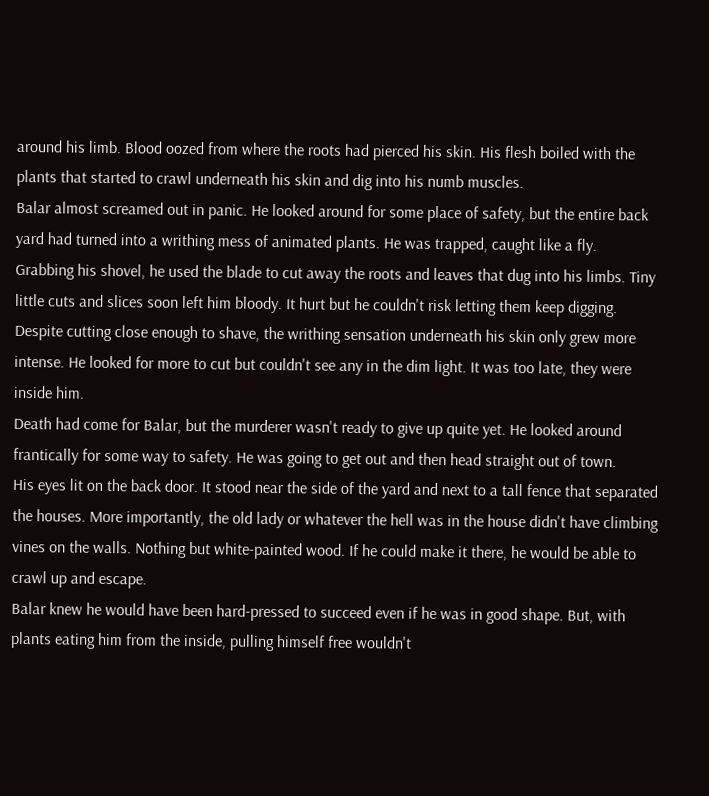around his limb. Blood oozed from where the roots had pierced his skin. His flesh boiled with the plants that started to crawl underneath his skin and dig into his numb muscles.
Balar almost screamed out in panic. He looked around for some place of safety, but the entire back yard had turned into a writhing mess of animated plants. He was trapped, caught like a fly.
Grabbing his shovel, he used the blade to cut away the roots and leaves that dug into his limbs. Tiny little cuts and slices soon left him bloody. It hurt but he couldn't risk letting them keep digging.
Despite cutting close enough to shave, the writhing sensation underneath his skin only grew more intense. He looked for more to cut but couldn't see any in the dim light. It was too late, they were inside him.
Death had come for Balar, but the murderer wasn't ready to give up quite yet. He looked around frantically for some way to safety. He was going to get out and then head straight out of town.
His eyes lit on the back door. It stood near the side of the yard and next to a tall fence that separated the houses. More importantly, the old lady or whatever the hell was in the house didn't have climbing vines on the walls. Nothing but white-painted wood. If he could make it there, he would be able to crawl up and escape.
Balar knew he would have been hard-pressed to succeed even if he was in good shape. But, with plants eating him from the inside, pulling himself free wouldn't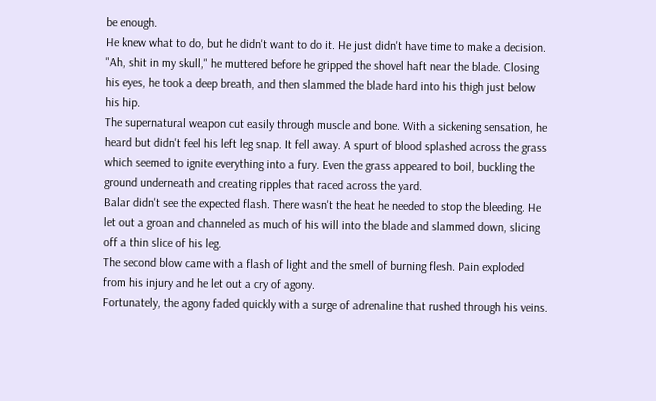be enough.
He knew what to do, but he didn't want to do it. He just didn't have time to make a decision.
"Ah, shit in my skull," he muttered before he gripped the shovel haft near the blade. Closing his eyes, he took a deep breath, and then slammed the blade hard into his thigh just below his hip.
The supernatural weapon cut easily through muscle and bone. With a sickening sensation, he heard but didn't feel his left leg snap. It fell away. A spurt of blood splashed across the grass which seemed to ignite everything into a fury. Even the grass appeared to boil, buckling the ground underneath and creating ripples that raced across the yard.
Balar didn't see the expected flash. There wasn't the heat he needed to stop the bleeding. He let out a groan and channeled as much of his will into the blade and slammed down, slicing off a thin slice of his leg.
The second blow came with a flash of light and the smell of burning flesh. Pain exploded from his injury and he let out a cry of agony.
Fortunately, the agony faded quickly with a surge of adrenaline that rushed through his veins.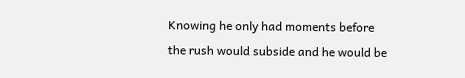Knowing he only had moments before the rush would subside and he would be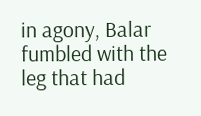in agony, Balar fumbled with the leg that had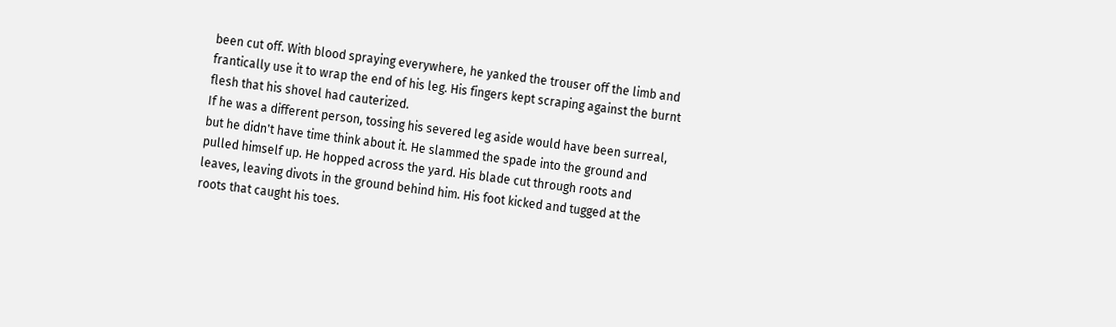been cut off. With blood spraying everywhere, he yanked the trouser off the limb and frantically use it to wrap the end of his leg. His fingers kept scraping against the burnt flesh that his shovel had cauterized.
If he was a different person, tossing his severed leg aside would have been surreal, but he didn't have time think about it. He slammed the spade into the ground and pulled himself up. He hopped across the yard. His blade cut through roots and leaves, leaving divots in the ground behind him. His foot kicked and tugged at the roots that caught his toes.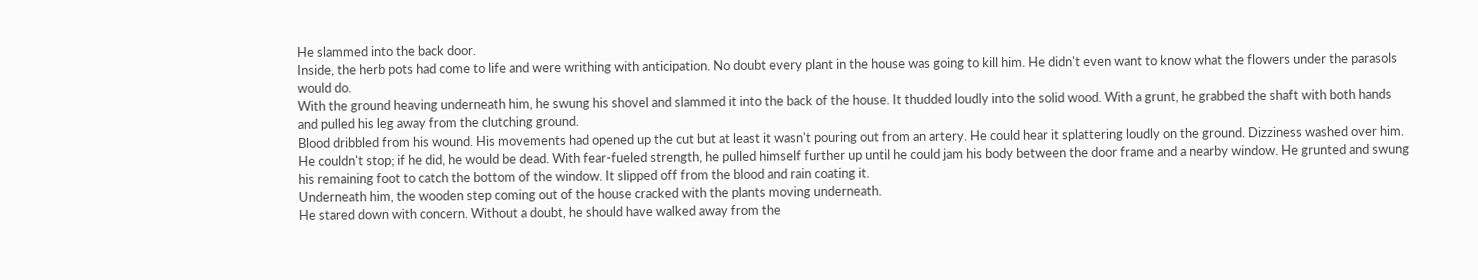He slammed into the back door.
Inside, the herb pots had come to life and were writhing with anticipation. No doubt every plant in the house was going to kill him. He didn't even want to know what the flowers under the parasols would do.
With the ground heaving underneath him, he swung his shovel and slammed it into the back of the house. It thudded loudly into the solid wood. With a grunt, he grabbed the shaft with both hands and pulled his leg away from the clutching ground.
Blood dribbled from his wound. His movements had opened up the cut but at least it wasn't pouring out from an artery. He could hear it splattering loudly on the ground. Dizziness washed over him. He couldn't stop; if he did, he would be dead. With fear-fueled strength, he pulled himself further up until he could jam his body between the door frame and a nearby window. He grunted and swung his remaining foot to catch the bottom of the window. It slipped off from the blood and rain coating it.
Underneath him, the wooden step coming out of the house cracked with the plants moving underneath.
He stared down with concern. Without a doubt, he should have walked away from the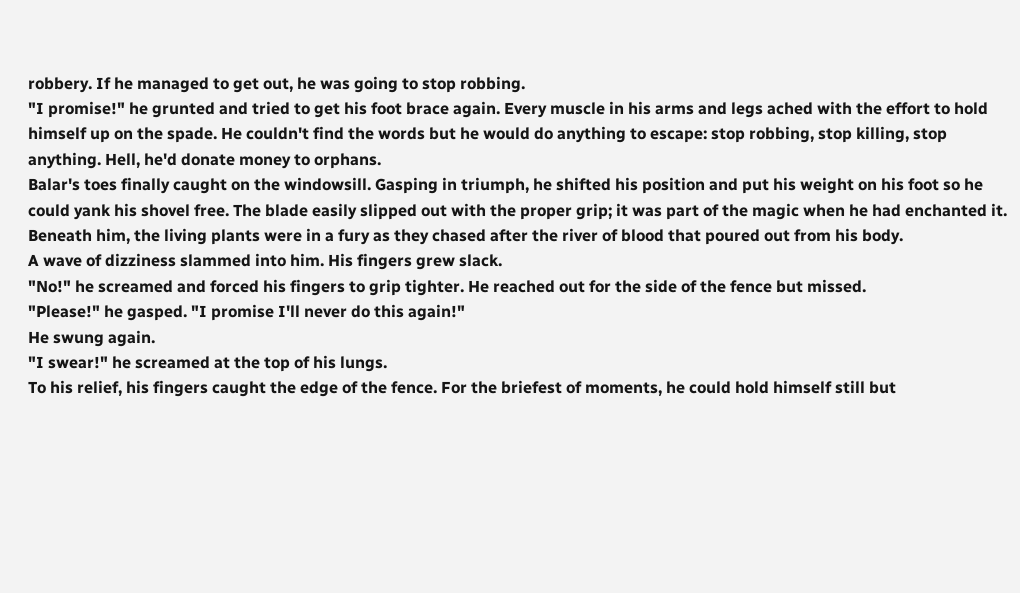robbery. If he managed to get out, he was going to stop robbing.
"I promise!" he grunted and tried to get his foot brace again. Every muscle in his arms and legs ached with the effort to hold himself up on the spade. He couldn't find the words but he would do anything to escape: stop robbing, stop killing, stop anything. Hell, he'd donate money to orphans.
Balar's toes finally caught on the windowsill. Gasping in triumph, he shifted his position and put his weight on his foot so he could yank his shovel free. The blade easily slipped out with the proper grip; it was part of the magic when he had enchanted it.
Beneath him, the living plants were in a fury as they chased after the river of blood that poured out from his body.
A wave of dizziness slammed into him. His fingers grew slack.
"No!" he screamed and forced his fingers to grip tighter. He reached out for the side of the fence but missed.
"Please!" he gasped. "I promise I'll never do this again!"
He swung again.
"I swear!" he screamed at the top of his lungs.
To his relief, his fingers caught the edge of the fence. For the briefest of moments, he could hold himself still but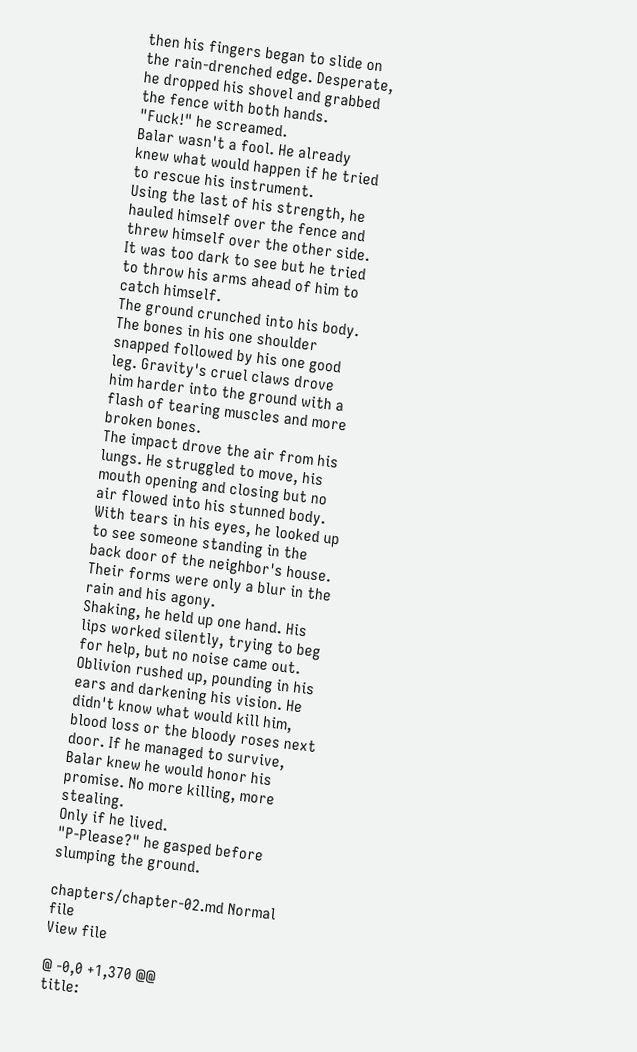then his fingers began to slide on the rain-drenched edge. Desperate, he dropped his shovel and grabbed the fence with both hands.
"Fuck!" he screamed.
Balar wasn't a fool. He already knew what would happen if he tried to rescue his instrument.
Using the last of his strength, he hauled himself over the fence and threw himself over the other side. It was too dark to see but he tried to throw his arms ahead of him to catch himself.
The ground crunched into his body. The bones in his one shoulder snapped followed by his one good leg. Gravity's cruel claws drove him harder into the ground with a flash of tearing muscles and more broken bones.
The impact drove the air from his lungs. He struggled to move, his mouth opening and closing but no air flowed into his stunned body.
With tears in his eyes, he looked up to see someone standing in the back door of the neighbor's house. Their forms were only a blur in the rain and his agony.
Shaking, he held up one hand. His lips worked silently, trying to beg for help, but no noise came out.
Oblivion rushed up, pounding in his ears and darkening his vision. He didn't know what would kill him, blood loss or the bloody roses next door. If he managed to survive, Balar knew he would honor his promise. No more killing, more stealing.
Only if he lived.
"P-Please?" he gasped before slumping the ground.

chapters/chapter-02.md Normal file
View file

@ -0,0 +1,370 @@
title: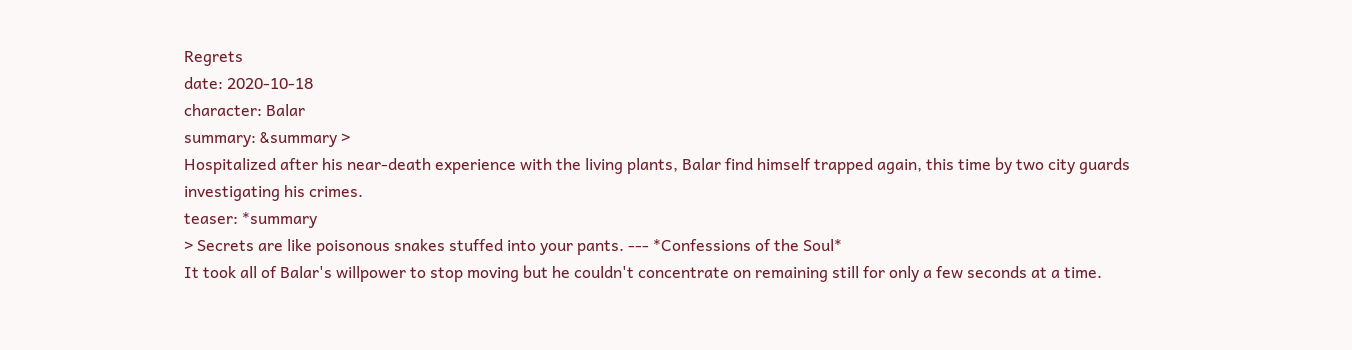Regrets
date: 2020-10-18
character: Balar
summary: &summary >
Hospitalized after his near-death experience with the living plants, Balar find himself trapped again, this time by two city guards investigating his crimes.
teaser: *summary
> Secrets are like poisonous snakes stuffed into your pants. --- *Confessions of the Soul*
It took all of Balar's willpower to stop moving but he couldn't concentrate on remaining still for only a few seconds at a time.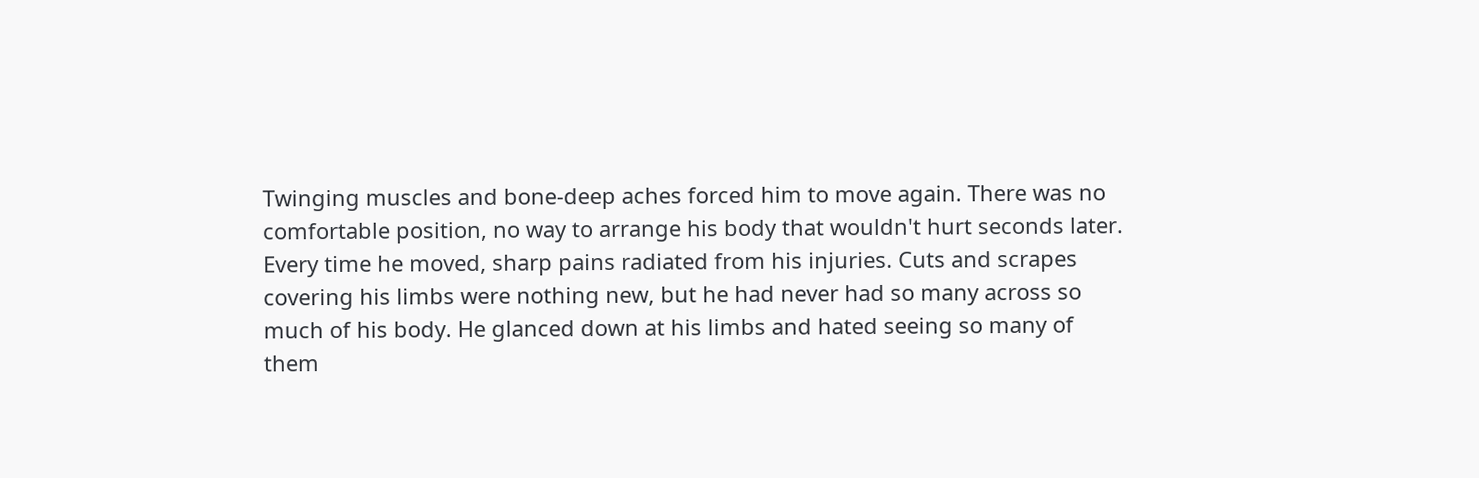Twinging muscles and bone-deep aches forced him to move again. There was no comfortable position, no way to arrange his body that wouldn't hurt seconds later.
Every time he moved, sharp pains radiated from his injuries. Cuts and scrapes covering his limbs were nothing new, but he had never had so many across so much of his body. He glanced down at his limbs and hated seeing so many of them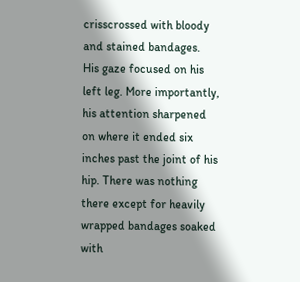crisscrossed with bloody and stained bandages.
His gaze focused on his left leg. More importantly, his attention sharpened on where it ended six inches past the joint of his hip. There was nothing there except for heavily wrapped bandages soaked with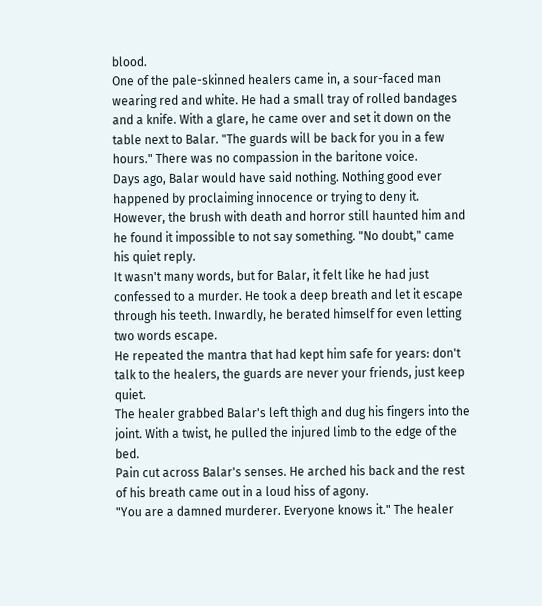blood.
One of the pale-skinned healers came in, a sour-faced man wearing red and white. He had a small tray of rolled bandages and a knife. With a glare, he came over and set it down on the table next to Balar. "The guards will be back for you in a few hours." There was no compassion in the baritone voice.
Days ago, Balar would have said nothing. Nothing good ever happened by proclaiming innocence or trying to deny it. However, the brush with death and horror still haunted him and he found it impossible to not say something. "No doubt," came his quiet reply.
It wasn't many words, but for Balar, it felt like he had just confessed to a murder. He took a deep breath and let it escape through his teeth. Inwardly, he berated himself for even letting two words escape.
He repeated the mantra that had kept him safe for years: don't talk to the healers, the guards are never your friends, just keep quiet.
The healer grabbed Balar's left thigh and dug his fingers into the joint. With a twist, he pulled the injured limb to the edge of the bed.
Pain cut across Balar's senses. He arched his back and the rest of his breath came out in a loud hiss of agony.
"You are a damned murderer. Everyone knows it." The healer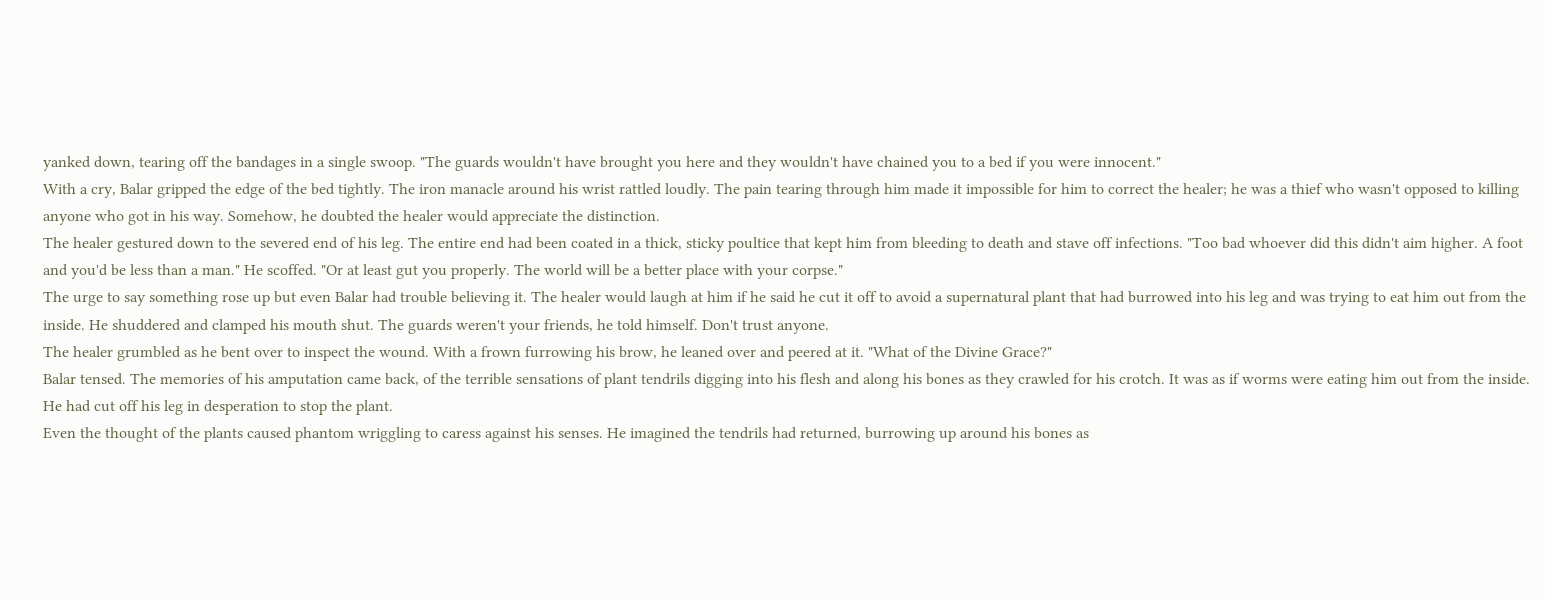yanked down, tearing off the bandages in a single swoop. "The guards wouldn't have brought you here and they wouldn't have chained you to a bed if you were innocent."
With a cry, Balar gripped the edge of the bed tightly. The iron manacle around his wrist rattled loudly. The pain tearing through him made it impossible for him to correct the healer; he was a thief who wasn't opposed to killing anyone who got in his way. Somehow, he doubted the healer would appreciate the distinction.
The healer gestured down to the severed end of his leg. The entire end had been coated in a thick, sticky poultice that kept him from bleeding to death and stave off infections. "Too bad whoever did this didn't aim higher. A foot and you'd be less than a man." He scoffed. "Or at least gut you properly. The world will be a better place with your corpse."
The urge to say something rose up but even Balar had trouble believing it. The healer would laugh at him if he said he cut it off to avoid a supernatural plant that had burrowed into his leg and was trying to eat him out from the inside. He shuddered and clamped his mouth shut. The guards weren't your friends, he told himself. Don't trust anyone.
The healer grumbled as he bent over to inspect the wound. With a frown furrowing his brow, he leaned over and peered at it. "What of the Divine Grace?"
Balar tensed. The memories of his amputation came back, of the terrible sensations of plant tendrils digging into his flesh and along his bones as they crawled for his crotch. It was as if worms were eating him out from the inside. He had cut off his leg in desperation to stop the plant.
Even the thought of the plants caused phantom wriggling to caress against his senses. He imagined the tendrils had returned, burrowing up around his bones as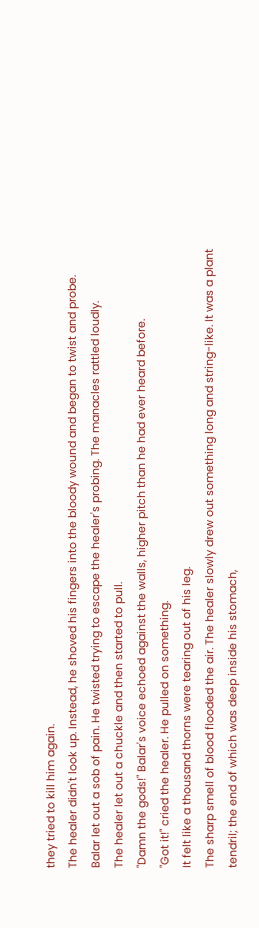they tried to kill him again.
The healer didn't look up. Instead, he shoved his fingers into the bloody wound and began to twist and probe.
Balar let out a sob of pain. He twisted trying to escape the healer's probing. The manacles rattled loudly.
The healer let out a chuckle and then started to pull.
"Damn the gods!" Balar's voice echoed against the walls, higher pitch than he had ever heard before.
"Got it!" cried the healer. He pulled on something.
It felt like a thousand thorns were tearing out of his leg.
The sharp smell of blood flooded the air. The healer slowly drew out something long and string-like. It was a plant tendril; the end of which was deep inside his stomach,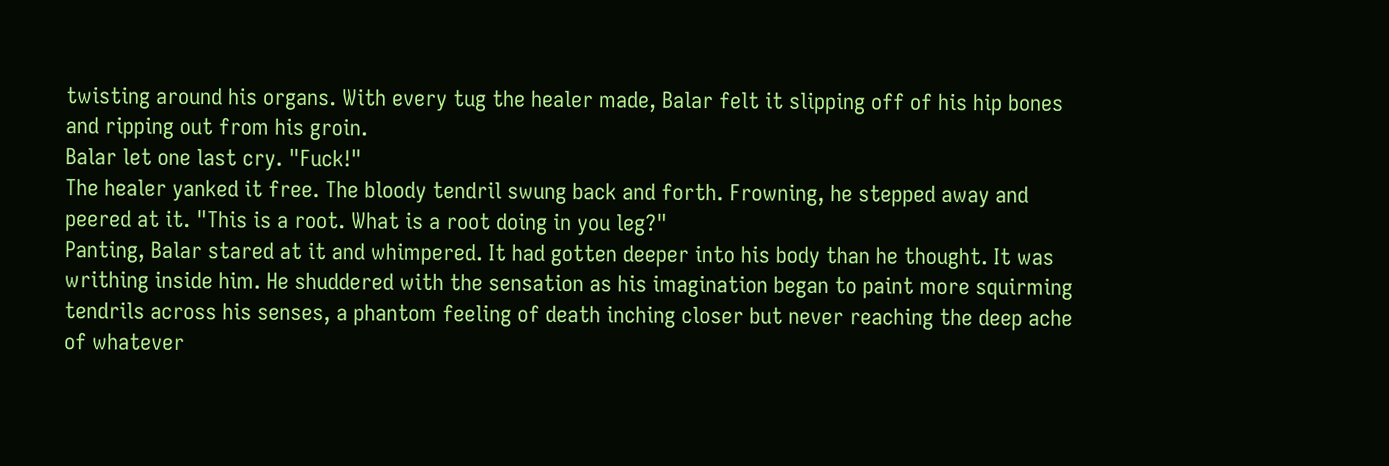twisting around his organs. With every tug the healer made, Balar felt it slipping off of his hip bones and ripping out from his groin.
Balar let one last cry. "Fuck!"
The healer yanked it free. The bloody tendril swung back and forth. Frowning, he stepped away and peered at it. "This is a root. What is a root doing in you leg?"
Panting, Balar stared at it and whimpered. It had gotten deeper into his body than he thought. It was writhing inside him. He shuddered with the sensation as his imagination began to paint more squirming tendrils across his senses, a phantom feeling of death inching closer but never reaching the deep ache of whatever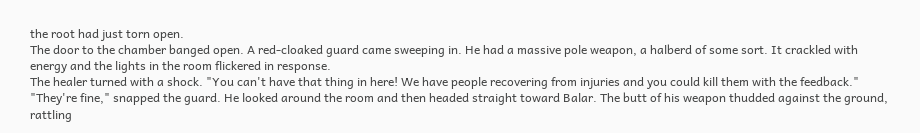the root had just torn open.
The door to the chamber banged open. A red-cloaked guard came sweeping in. He had a massive pole weapon, a halberd of some sort. It crackled with energy and the lights in the room flickered in response.
The healer turned with a shock. "You can't have that thing in here! We have people recovering from injuries and you could kill them with the feedback."
"They're fine," snapped the guard. He looked around the room and then headed straight toward Balar. The butt of his weapon thudded against the ground, rattling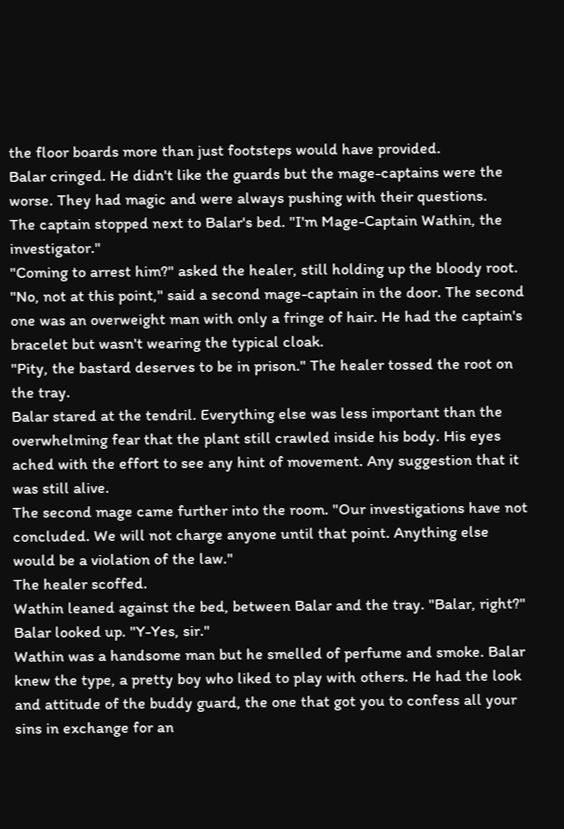the floor boards more than just footsteps would have provided.
Balar cringed. He didn't like the guards but the mage-captains were the worse. They had magic and were always pushing with their questions.
The captain stopped next to Balar's bed. "I'm Mage-Captain Wathin, the investigator."
"Coming to arrest him?" asked the healer, still holding up the bloody root.
"No, not at this point," said a second mage-captain in the door. The second one was an overweight man with only a fringe of hair. He had the captain's bracelet but wasn't wearing the typical cloak.
"Pity, the bastard deserves to be in prison." The healer tossed the root on the tray.
Balar stared at the tendril. Everything else was less important than the overwhelming fear that the plant still crawled inside his body. His eyes ached with the effort to see any hint of movement. Any suggestion that it was still alive.
The second mage came further into the room. "Our investigations have not concluded. We will not charge anyone until that point. Anything else would be a violation of the law."
The healer scoffed.
Wathin leaned against the bed, between Balar and the tray. "Balar, right?"
Balar looked up. "Y-Yes, sir."
Wathin was a handsome man but he smelled of perfume and smoke. Balar knew the type, a pretty boy who liked to play with others. He had the look and attitude of the buddy guard, the one that got you to confess all your sins in exchange for an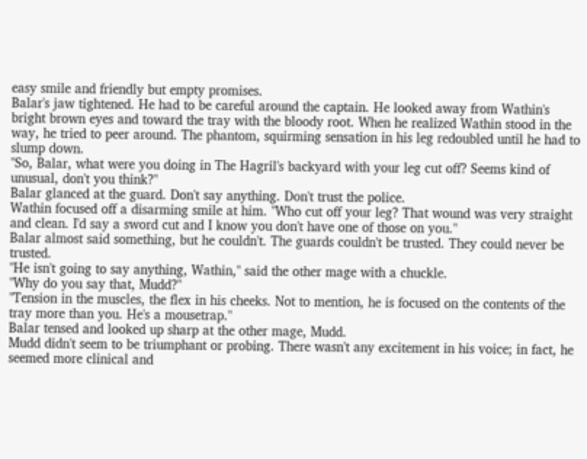easy smile and friendly but empty promises.
Balar's jaw tightened. He had to be careful around the captain. He looked away from Wathin's bright brown eyes and toward the tray with the bloody root. When he realized Wathin stood in the way, he tried to peer around. The phantom, squirming sensation in his leg redoubled until he had to slump down.
"So, Balar, what were you doing in The Hagril's backyard with your leg cut off? Seems kind of unusual, don't you think?"
Balar glanced at the guard. Don't say anything. Don't trust the police.
Wathin focused off a disarming smile at him. "Who cut off your leg? That wound was very straight and clean. I'd say a sword cut and I know you don't have one of those on you."
Balar almost said something, but he couldn't. The guards couldn't be trusted. They could never be trusted.
"He isn't going to say anything, Wathin," said the other mage with a chuckle.
"Why do you say that, Mudd?"
"Tension in the muscles, the flex in his cheeks. Not to mention, he is focused on the contents of the tray more than you. He's a mousetrap."
Balar tensed and looked up sharp at the other mage, Mudd.
Mudd didn't seem to be triumphant or probing. There wasn't any excitement in his voice; in fact, he seemed more clinical and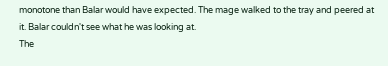monotone than Balar would have expected. The mage walked to the tray and peered at it. Balar couldn't see what he was looking at.
The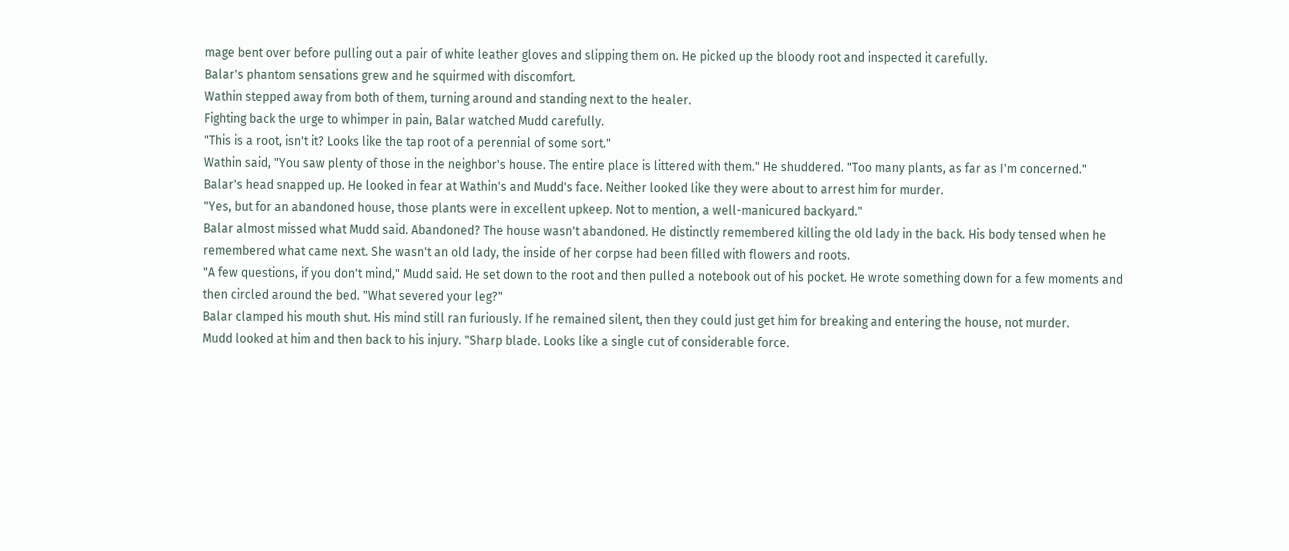mage bent over before pulling out a pair of white leather gloves and slipping them on. He picked up the bloody root and inspected it carefully.
Balar's phantom sensations grew and he squirmed with discomfort.
Wathin stepped away from both of them, turning around and standing next to the healer.
Fighting back the urge to whimper in pain, Balar watched Mudd carefully.
"This is a root, isn't it? Looks like the tap root of a perennial of some sort."
Wathin said, "You saw plenty of those in the neighbor's house. The entire place is littered with them." He shuddered. "Too many plants, as far as I'm concerned."
Balar's head snapped up. He looked in fear at Wathin's and Mudd's face. Neither looked like they were about to arrest him for murder.
"Yes, but for an abandoned house, those plants were in excellent upkeep. Not to mention, a well-manicured backyard."
Balar almost missed what Mudd said. Abandoned? The house wasn't abandoned. He distinctly remembered killing the old lady in the back. His body tensed when he remembered what came next. She wasn't an old lady, the inside of her corpse had been filled with flowers and roots.
"A few questions, if you don't mind," Mudd said. He set down to the root and then pulled a notebook out of his pocket. He wrote something down for a few moments and then circled around the bed. "What severed your leg?"
Balar clamped his mouth shut. His mind still ran furiously. If he remained silent, then they could just get him for breaking and entering the house, not murder.
Mudd looked at him and then back to his injury. "Sharp blade. Looks like a single cut of considerable force.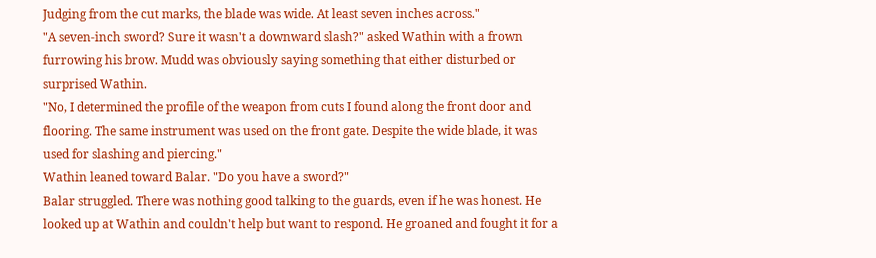Judging from the cut marks, the blade was wide. At least seven inches across."
"A seven-inch sword? Sure it wasn't a downward slash?" asked Wathin with a frown furrowing his brow. Mudd was obviously saying something that either disturbed or surprised Wathin.
"No, I determined the profile of the weapon from cuts I found along the front door and flooring. The same instrument was used on the front gate. Despite the wide blade, it was used for slashing and piercing."
Wathin leaned toward Balar. "Do you have a sword?"
Balar struggled. There was nothing good talking to the guards, even if he was honest. He looked up at Wathin and couldn't help but want to respond. He groaned and fought it for a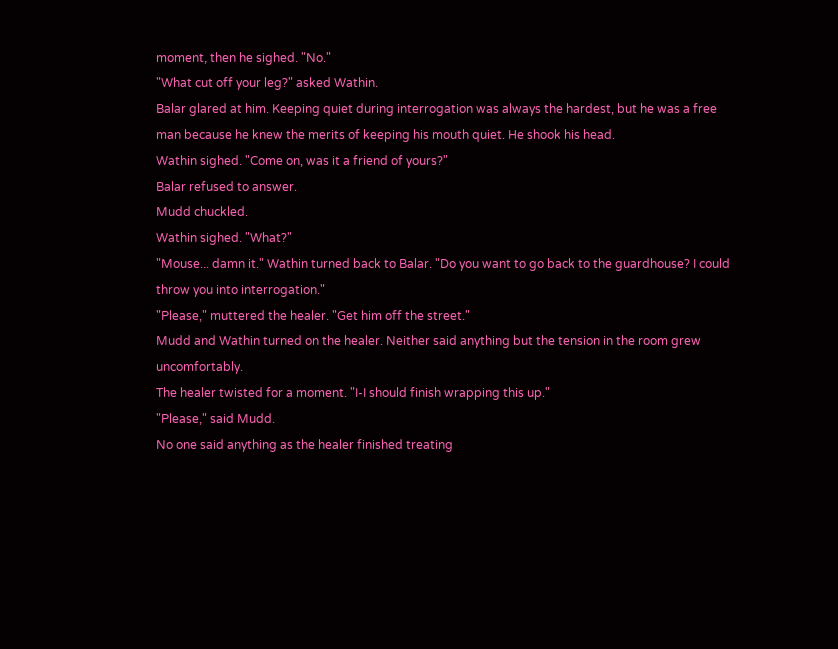moment, then he sighed. "No."
"What cut off your leg?" asked Wathin.
Balar glared at him. Keeping quiet during interrogation was always the hardest, but he was a free man because he knew the merits of keeping his mouth quiet. He shook his head.
Wathin sighed. "Come on, was it a friend of yours?"
Balar refused to answer.
Mudd chuckled.
Wathin sighed. "What?"
"Mouse... damn it." Wathin turned back to Balar. "Do you want to go back to the guardhouse? I could throw you into interrogation."
"Please," muttered the healer. "Get him off the street."
Mudd and Wathin turned on the healer. Neither said anything but the tension in the room grew uncomfortably.
The healer twisted for a moment. "I-I should finish wrapping this up."
"Please," said Mudd.
No one said anything as the healer finished treating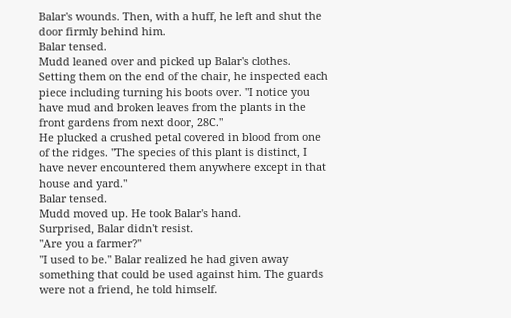Balar's wounds. Then, with a huff, he left and shut the door firmly behind him.
Balar tensed.
Mudd leaned over and picked up Balar's clothes. Setting them on the end of the chair, he inspected each piece including turning his boots over. "I notice you have mud and broken leaves from the plants in the front gardens from next door, 28C."
He plucked a crushed petal covered in blood from one of the ridges. "The species of this plant is distinct, I have never encountered them anywhere except in that house and yard."
Balar tensed.
Mudd moved up. He took Balar's hand.
Surprised, Balar didn't resist.
"Are you a farmer?"
"I used to be." Balar realized he had given away something that could be used against him. The guards were not a friend, he told himself.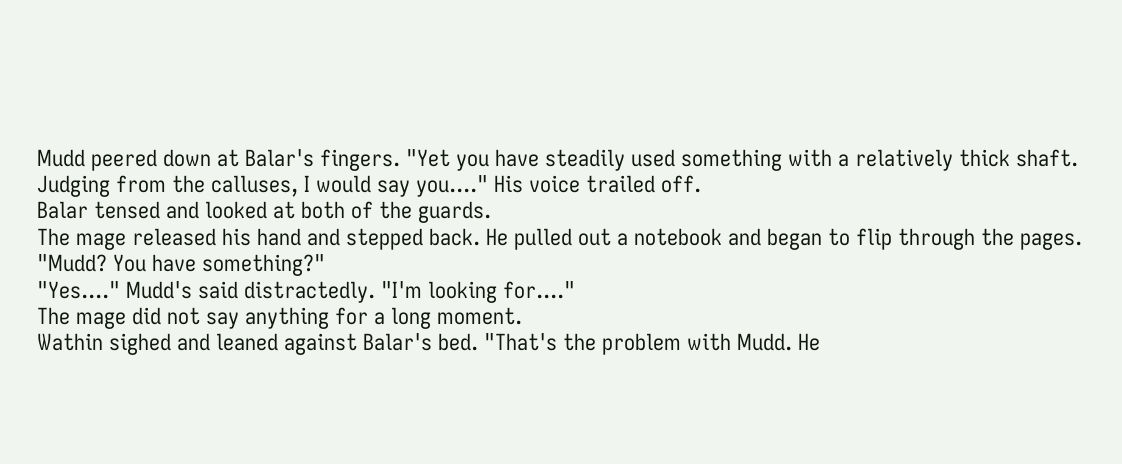Mudd peered down at Balar's fingers. "Yet you have steadily used something with a relatively thick shaft. Judging from the calluses, I would say you...." His voice trailed off.
Balar tensed and looked at both of the guards.
The mage released his hand and stepped back. He pulled out a notebook and began to flip through the pages.
"Mudd? You have something?"
"Yes...." Mudd's said distractedly. "I'm looking for...."
The mage did not say anything for a long moment.
Wathin sighed and leaned against Balar's bed. "That's the problem with Mudd. He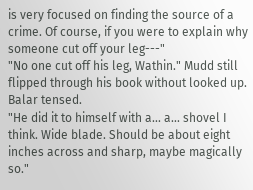is very focused on finding the source of a crime. Of course, if you were to explain why someone cut off your leg---"
"No one cut off his leg, Wathin." Mudd still flipped through his book without looked up.
Balar tensed.
"He did it to himself with a... a... shovel I think. Wide blade. Should be about eight inches across and sharp, maybe magically so."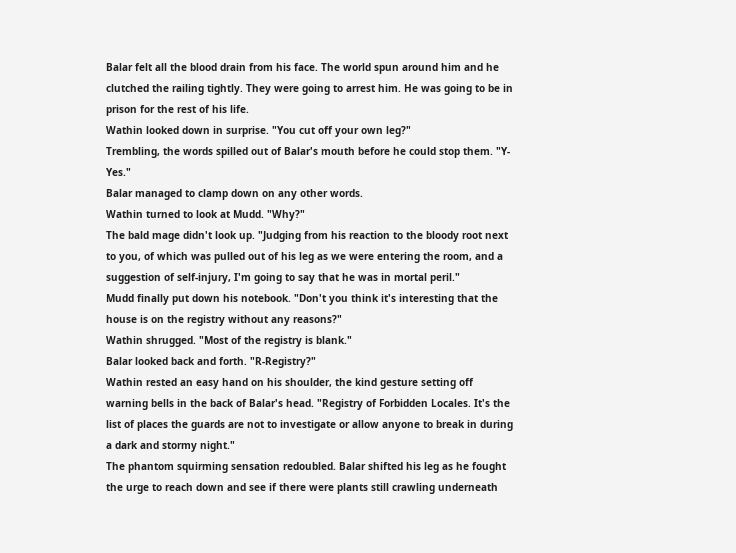Balar felt all the blood drain from his face. The world spun around him and he clutched the railing tightly. They were going to arrest him. He was going to be in prison for the rest of his life.
Wathin looked down in surprise. "You cut off your own leg?"
Trembling, the words spilled out of Balar's mouth before he could stop them. "Y-Yes."
Balar managed to clamp down on any other words.
Wathin turned to look at Mudd. "Why?"
The bald mage didn't look up. "Judging from his reaction to the bloody root next to you, of which was pulled out of his leg as we were entering the room, and a suggestion of self-injury, I'm going to say that he was in mortal peril."
Mudd finally put down his notebook. "Don't you think it's interesting that the house is on the registry without any reasons?"
Wathin shrugged. "Most of the registry is blank."
Balar looked back and forth. "R-Registry?"
Wathin rested an easy hand on his shoulder, the kind gesture setting off warning bells in the back of Balar's head. "Registry of Forbidden Locales. It's the list of places the guards are not to investigate or allow anyone to break in during a dark and stormy night."
The phantom squirming sensation redoubled. Balar shifted his leg as he fought the urge to reach down and see if there were plants still crawling underneath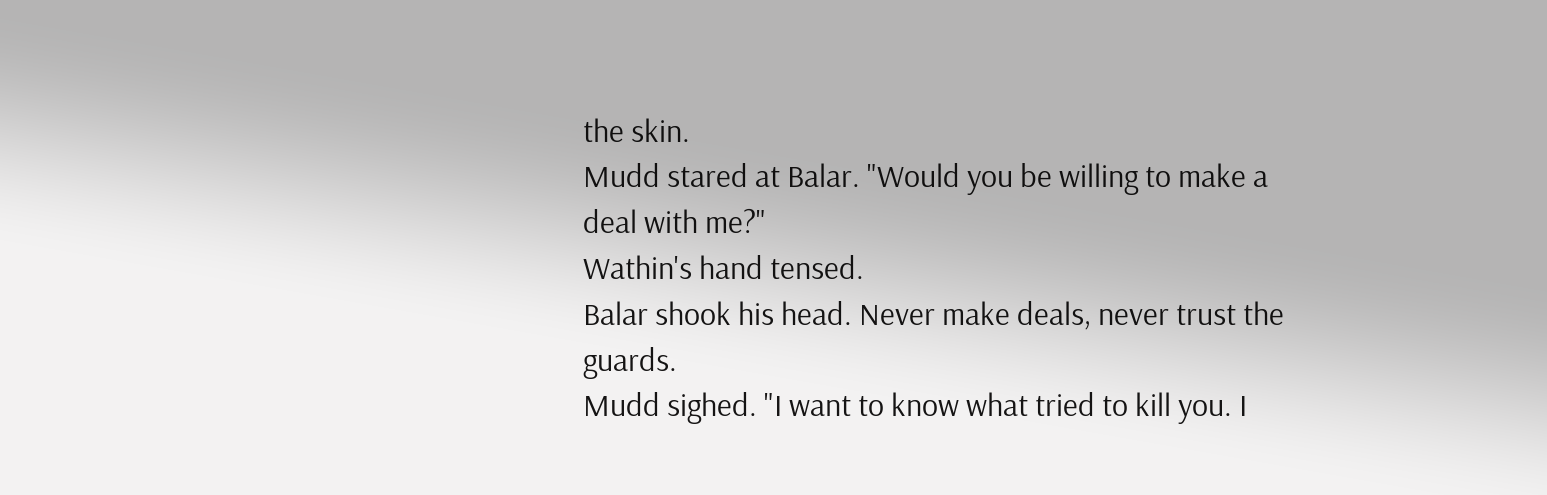the skin.
Mudd stared at Balar. "Would you be willing to make a deal with me?"
Wathin's hand tensed.
Balar shook his head. Never make deals, never trust the guards.
Mudd sighed. "I want to know what tried to kill you. I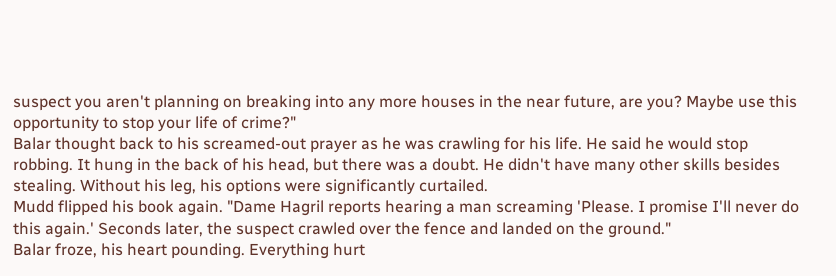suspect you aren't planning on breaking into any more houses in the near future, are you? Maybe use this opportunity to stop your life of crime?"
Balar thought back to his screamed-out prayer as he was crawling for his life. He said he would stop robbing. It hung in the back of his head, but there was a doubt. He didn't have many other skills besides stealing. Without his leg, his options were significantly curtailed.
Mudd flipped his book again. "Dame Hagril reports hearing a man screaming 'Please. I promise I'll never do this again.' Seconds later, the suspect crawled over the fence and landed on the ground."
Balar froze, his heart pounding. Everything hurt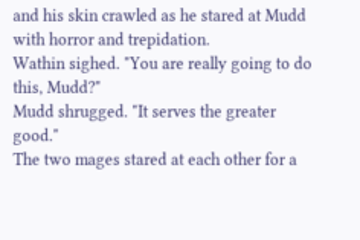and his skin crawled as he stared at Mudd with horror and trepidation.
Wathin sighed. "You are really going to do this, Mudd?"
Mudd shrugged. "It serves the greater good."
The two mages stared at each other for a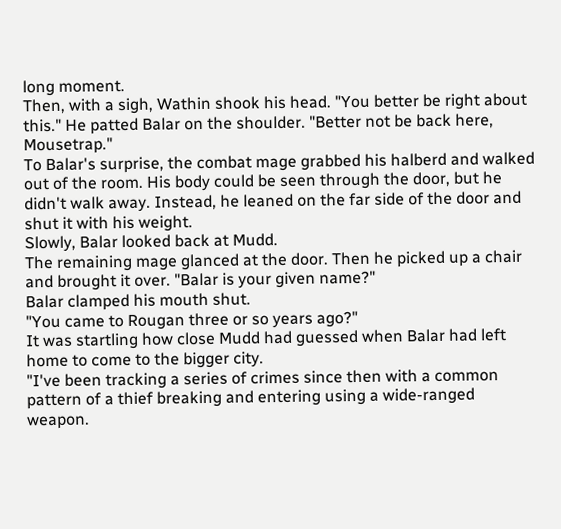long moment.
Then, with a sigh, Wathin shook his head. "You better be right about this." He patted Balar on the shoulder. "Better not be back here, Mousetrap."
To Balar's surprise, the combat mage grabbed his halberd and walked out of the room. His body could be seen through the door, but he didn't walk away. Instead, he leaned on the far side of the door and shut it with his weight.
Slowly, Balar looked back at Mudd.
The remaining mage glanced at the door. Then he picked up a chair and brought it over. "Balar is your given name?"
Balar clamped his mouth shut.
"You came to Rougan three or so years ago?"
It was startling how close Mudd had guessed when Balar had left home to come to the bigger city.
"I've been tracking a series of crimes since then with a common pattern of a thief breaking and entering using a wide-ranged weapon.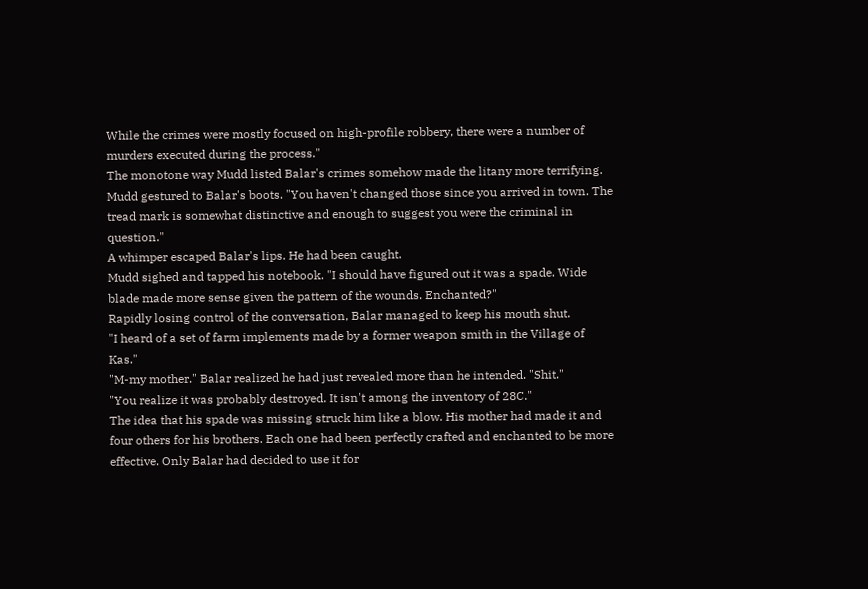While the crimes were mostly focused on high-profile robbery, there were a number of murders executed during the process."
The monotone way Mudd listed Balar's crimes somehow made the litany more terrifying.
Mudd gestured to Balar's boots. "You haven't changed those since you arrived in town. The tread mark is somewhat distinctive and enough to suggest you were the criminal in question."
A whimper escaped Balar's lips. He had been caught.
Mudd sighed and tapped his notebook. "I should have figured out it was a spade. Wide blade made more sense given the pattern of the wounds. Enchanted?"
Rapidly losing control of the conversation, Balar managed to keep his mouth shut.
"I heard of a set of farm implements made by a former weapon smith in the Village of Kas."
"M-my mother." Balar realized he had just revealed more than he intended. "Shit."
"You realize it was probably destroyed. It isn't among the inventory of 28C."
The idea that his spade was missing struck him like a blow. His mother had made it and four others for his brothers. Each one had been perfectly crafted and enchanted to be more effective. Only Balar had decided to use it for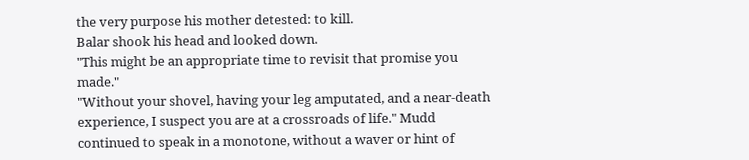the very purpose his mother detested: to kill.
Balar shook his head and looked down.
"This might be an appropriate time to revisit that promise you made."
"Without your shovel, having your leg amputated, and a near-death experience, I suspect you are at a crossroads of life." Mudd continued to speak in a monotone, without a waver or hint of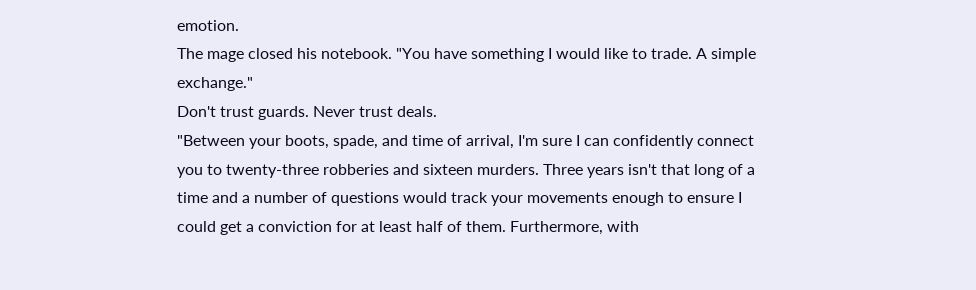emotion.
The mage closed his notebook. "You have something I would like to trade. A simple exchange."
Don't trust guards. Never trust deals.
"Between your boots, spade, and time of arrival, I'm sure I can confidently connect you to twenty-three robberies and sixteen murders. Three years isn't that long of a time and a number of questions would track your movements enough to ensure I could get a conviction for at least half of them. Furthermore, with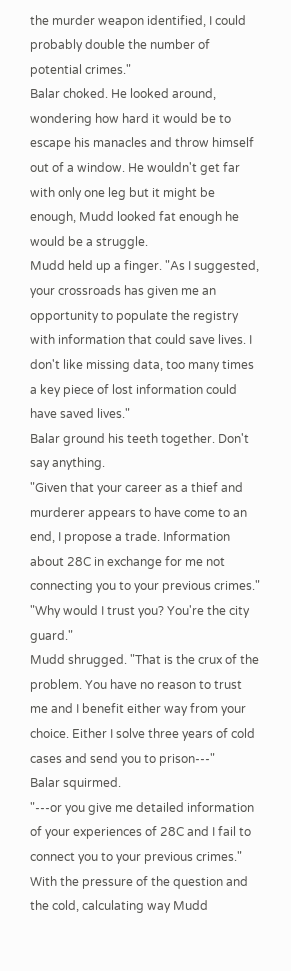the murder weapon identified, I could probably double the number of potential crimes."
Balar choked. He looked around, wondering how hard it would be to escape his manacles and throw himself out of a window. He wouldn't get far with only one leg but it might be enough, Mudd looked fat enough he would be a struggle.
Mudd held up a finger. "As I suggested, your crossroads has given me an opportunity to populate the registry with information that could save lives. I don't like missing data, too many times a key piece of lost information could have saved lives."
Balar ground his teeth together. Don't say anything.
"Given that your career as a thief and murderer appears to have come to an end, I propose a trade. Information about 28C in exchange for me not connecting you to your previous crimes."
"Why would I trust you? You're the city guard."
Mudd shrugged. "That is the crux of the problem. You have no reason to trust me and I benefit either way from your choice. Either I solve three years of cold cases and send you to prison---"
Balar squirmed.
"---or you give me detailed information of your experiences of 28C and I fail to connect you to your previous crimes."
With the pressure of the question and the cold, calculating way Mudd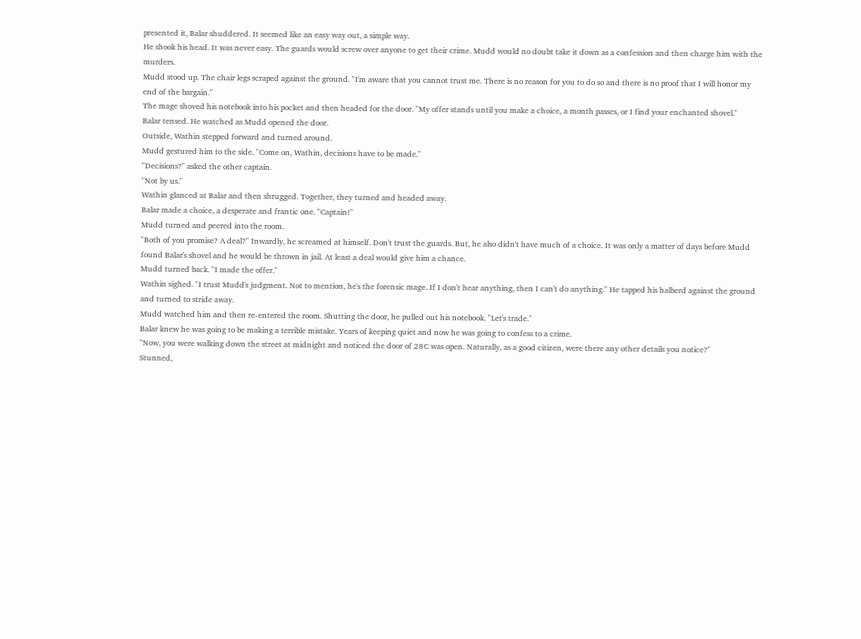presented it, Balar shuddered. It seemed like an easy way out, a simple way.
He shook his head. It was never easy. The guards would screw over anyone to get their crime. Mudd would no doubt take it down as a confession and then charge him with the murders.
Mudd stood up. The chair legs scraped against the ground. "I'm aware that you cannot trust me. There is no reason for you to do so and there is no proof that I will honor my end of the bargain."
The mage shoved his notebook into his pocket and then headed for the door. "My offer stands until you make a choice, a month passes, or I find your enchanted shovel."
Balar tensed. He watched as Mudd opened the door.
Outside, Wathin stepped forward and turned around.
Mudd gestured him to the side. "Come on, Wathin, decisions have to be made."
"Decisions?" asked the other captain.
"Not by us."
Wathin glanced at Balar and then shrugged. Together, they turned and headed away.
Balar made a choice, a desperate and frantic one. "Captain!"
Mudd turned and peered into the room.
"Both of you promise? A deal?" Inwardly, he screamed at himself. Don't trust the guards. But, he also didn't have much of a choice. It was only a matter of days before Mudd found Balar's shovel and he would be thrown in jail. At least a deal would give him a chance.
Mudd turned back. "I made the offer."
Wathin sighed. "I trust Mudd's judgment. Not to mention, he's the forensic mage. If I don't hear anything, then I can't do anything." He tapped his halberd against the ground and turned to stride away.
Mudd watched him and then re-entered the room. Shutting the door, he pulled out his notebook. "Let's trade."
Balar knew he was going to be making a terrible mistake. Years of keeping quiet and now he was going to confess to a crime.
"Now, you were walking down the street at midnight and noticed the door of 28C was open. Naturally, as a good citizen, were there any other details you notice?"
Stunned,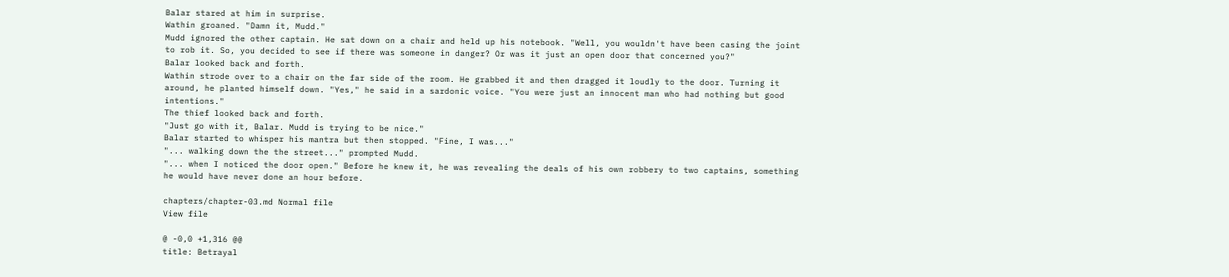Balar stared at him in surprise.
Wathin groaned. "Damn it, Mudd."
Mudd ignored the other captain. He sat down on a chair and held up his notebook. "Well, you wouldn't have been casing the joint to rob it. So, you decided to see if there was someone in danger? Or was it just an open door that concerned you?"
Balar looked back and forth.
Wathin strode over to a chair on the far side of the room. He grabbed it and then dragged it loudly to the door. Turning it around, he planted himself down. "Yes," he said in a sardonic voice. "You were just an innocent man who had nothing but good intentions."
The thief looked back and forth.
"Just go with it, Balar. Mudd is trying to be nice."
Balar started to whisper his mantra but then stopped. "Fine, I was..."
"... walking down the the street..." prompted Mudd.
"... when I noticed the door open." Before he knew it, he was revealing the deals of his own robbery to two captains, something he would have never done an hour before.

chapters/chapter-03.md Normal file
View file

@ -0,0 +1,316 @@
title: Betrayal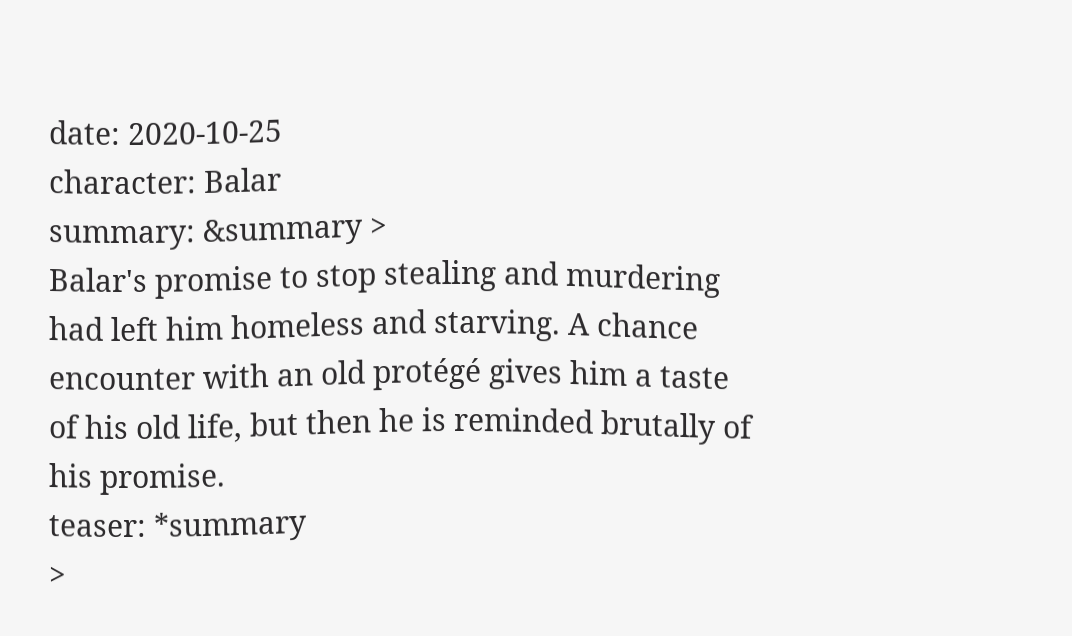date: 2020-10-25
character: Balar
summary: &summary >
Balar's promise to stop stealing and murdering had left him homeless and starving. A chance encounter with an old protégé gives him a taste of his old life, but then he is reminded brutally of his promise.
teaser: *summary
>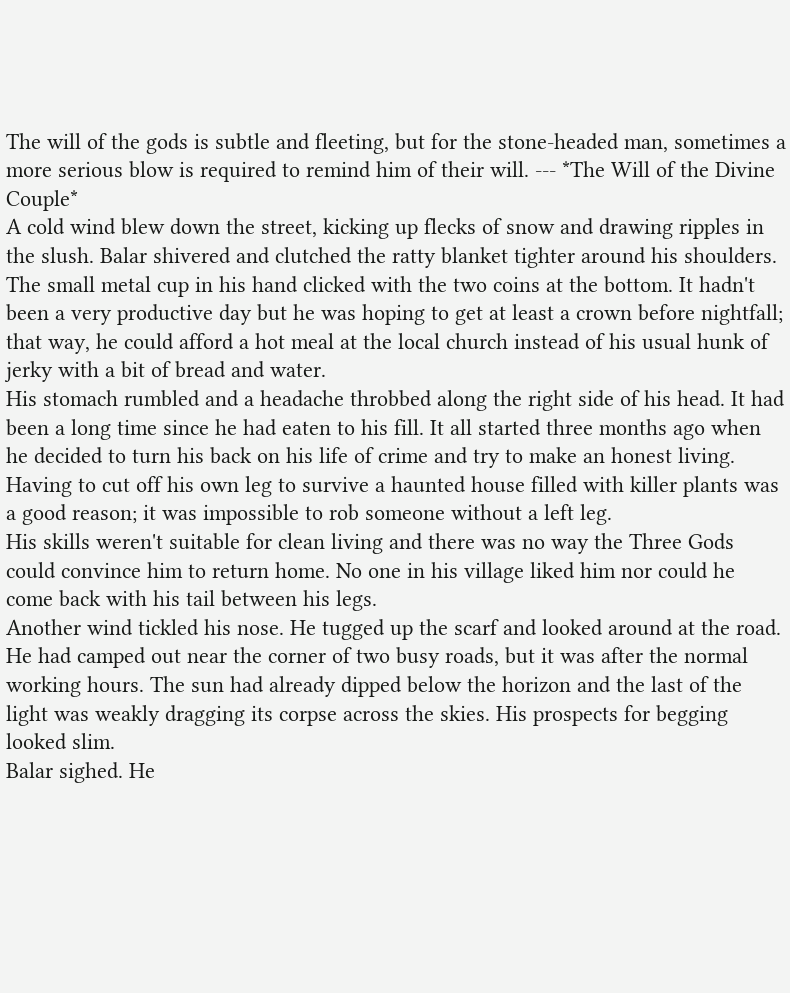The will of the gods is subtle and fleeting, but for the stone-headed man, sometimes a more serious blow is required to remind him of their will. --- *The Will of the Divine Couple*
A cold wind blew down the street, kicking up flecks of snow and drawing ripples in the slush. Balar shivered and clutched the ratty blanket tighter around his shoulders. The small metal cup in his hand clicked with the two coins at the bottom. It hadn't been a very productive day but he was hoping to get at least a crown before nightfall; that way, he could afford a hot meal at the local church instead of his usual hunk of jerky with a bit of bread and water.
His stomach rumbled and a headache throbbed along the right side of his head. It had been a long time since he had eaten to his fill. It all started three months ago when he decided to turn his back on his life of crime and try to make an honest living. Having to cut off his own leg to survive a haunted house filled with killer plants was a good reason; it was impossible to rob someone without a left leg.
His skills weren't suitable for clean living and there was no way the Three Gods could convince him to return home. No one in his village liked him nor could he come back with his tail between his legs.
Another wind tickled his nose. He tugged up the scarf and looked around at the road. He had camped out near the corner of two busy roads, but it was after the normal working hours. The sun had already dipped below the horizon and the last of the light was weakly dragging its corpse across the skies. His prospects for begging looked slim.
Balar sighed. He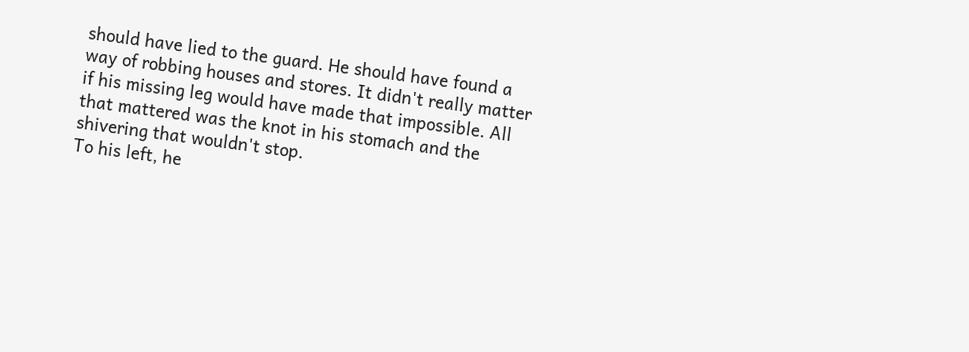should have lied to the guard. He should have found a way of robbing houses and stores. It didn't really matter if his missing leg would have made that impossible. All that mattered was the knot in his stomach and the shivering that wouldn't stop.
To his left, he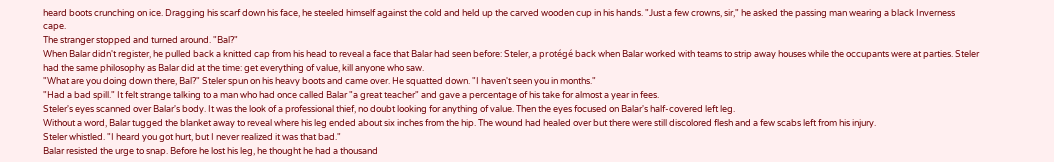heard boots crunching on ice. Dragging his scarf down his face, he steeled himself against the cold and held up the carved wooden cup in his hands. "Just a few crowns, sir," he asked the passing man wearing a black Inverness cape.
The stranger stopped and turned around. "Bal?"
When Balar didn't register, he pulled back a knitted cap from his head to reveal a face that Balar had seen before: Steler, a protégé back when Balar worked with teams to strip away houses while the occupants were at parties. Steler had the same philosophy as Balar did at the time: get everything of value, kill anyone who saw.
"What are you doing down there, Bal?" Steler spun on his heavy boots and came over. He squatted down. "I haven't seen you in months."
"Had a bad spill." It felt strange talking to a man who had once called Balar "a great teacher" and gave a percentage of his take for almost a year in fees.
Steler's eyes scanned over Balar's body. It was the look of a professional thief, no doubt looking for anything of value. Then the eyes focused on Balar's half-covered left leg.
Without a word, Balar tugged the blanket away to reveal where his leg ended about six inches from the hip. The wound had healed over but there were still discolored flesh and a few scabs left from his injury.
Steler whistled. "I heard you got hurt, but I never realized it was that bad."
Balar resisted the urge to snap. Before he lost his leg, he thought he had a thousand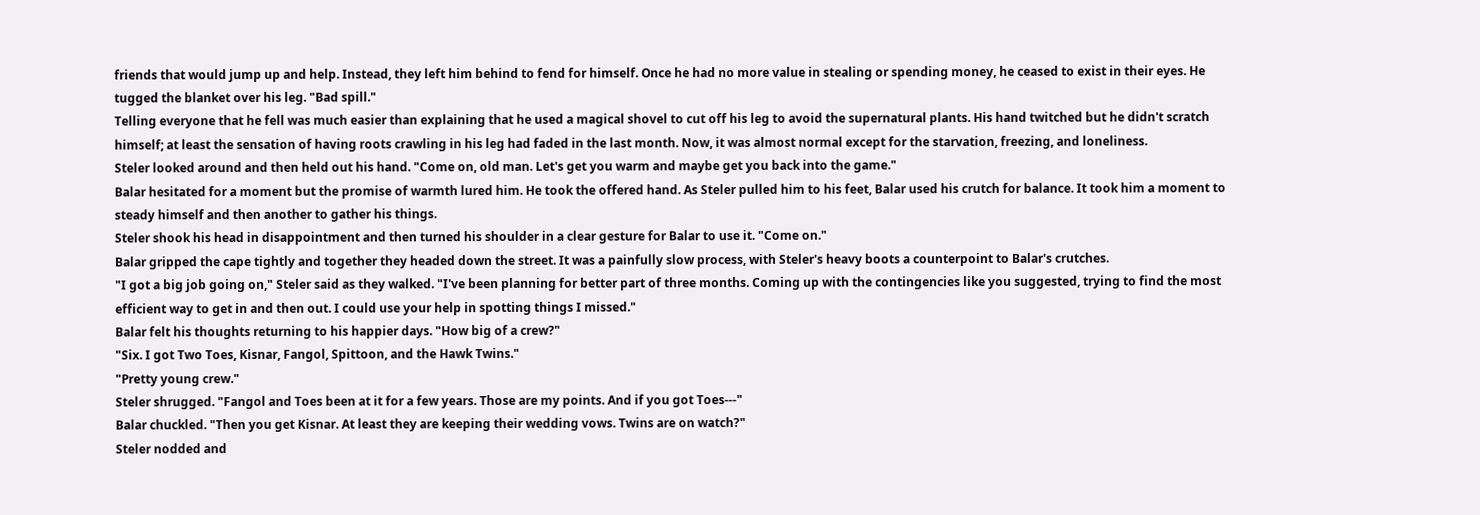friends that would jump up and help. Instead, they left him behind to fend for himself. Once he had no more value in stealing or spending money, he ceased to exist in their eyes. He tugged the blanket over his leg. "Bad spill."
Telling everyone that he fell was much easier than explaining that he used a magical shovel to cut off his leg to avoid the supernatural plants. His hand twitched but he didn't scratch himself; at least the sensation of having roots crawling in his leg had faded in the last month. Now, it was almost normal except for the starvation, freezing, and loneliness.
Steler looked around and then held out his hand. "Come on, old man. Let's get you warm and maybe get you back into the game."
Balar hesitated for a moment but the promise of warmth lured him. He took the offered hand. As Steler pulled him to his feet, Balar used his crutch for balance. It took him a moment to steady himself and then another to gather his things.
Steler shook his head in disappointment and then turned his shoulder in a clear gesture for Balar to use it. "Come on."
Balar gripped the cape tightly and together they headed down the street. It was a painfully slow process, with Steler's heavy boots a counterpoint to Balar's crutches.
"I got a big job going on," Steler said as they walked. "I've been planning for better part of three months. Coming up with the contingencies like you suggested, trying to find the most efficient way to get in and then out. I could use your help in spotting things I missed."
Balar felt his thoughts returning to his happier days. "How big of a crew?"
"Six. I got Two Toes, Kisnar, Fangol, Spittoon, and the Hawk Twins."
"Pretty young crew."
Steler shrugged. "Fangol and Toes been at it for a few years. Those are my points. And if you got Toes---"
Balar chuckled. "Then you get Kisnar. At least they are keeping their wedding vows. Twins are on watch?"
Steler nodded and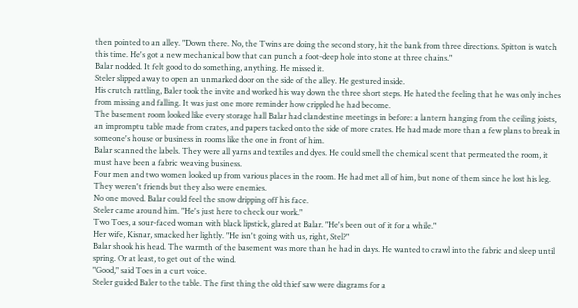then pointed to an alley. "Down there. No, the Twins are doing the second story, hit the bank from three directions. Spitton is watch this time. He's got a new mechanical bow that can punch a foot-deep hole into stone at three chains."
Balar nodded. It felt good to do something, anything. He missed it.
Steler slipped away to open an unmarked door on the side of the alley. He gestured inside.
His crutch rattling, Baler took the invite and worked his way down the three short steps. He hated the feeling that he was only inches from missing and falling. It was just one more reminder how crippled he had become.
The basement room looked like every storage hall Balar had clandestine meetings in before: a lantern hanging from the ceiling joists, an impromptu table made from crates, and papers tacked onto the side of more crates. He had made more than a few plans to break in someone's house or business in rooms like the one in front of him.
Balar scanned the labels. They were all yarns and textiles and dyes. He could smell the chemical scent that permeated the room, it must have been a fabric weaving business.
Four men and two women looked up from various places in the room. He had met all of him, but none of them since he lost his leg. They weren't friends but they also were enemies.
No one moved. Balar could feel the snow dripping off his face.
Steler came around him. "He's just here to check our work."
Two Toes, a sour-faced woman with black lipstick, glared at Balar. "He's been out of it for a while."
Her wife, Kisnar, smacked her lightly. "He isn't going with us, right, Stel?"
Balar shook his head. The warmth of the basement was more than he had in days. He wanted to crawl into the fabric and sleep until spring. Or at least, to get out of the wind.
"Good," said Toes in a curt voice.
Steler guided Baler to the table. The first thing the old thief saw were diagrams for a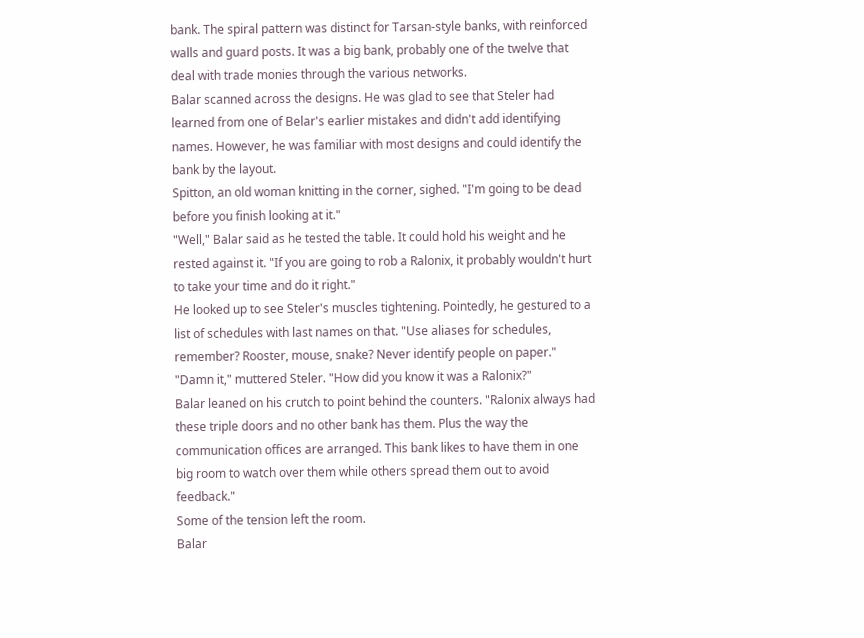bank. The spiral pattern was distinct for Tarsan-style banks, with reinforced walls and guard posts. It was a big bank, probably one of the twelve that deal with trade monies through the various networks.
Balar scanned across the designs. He was glad to see that Steler had learned from one of Belar's earlier mistakes and didn't add identifying names. However, he was familiar with most designs and could identify the bank by the layout.
Spitton, an old woman knitting in the corner, sighed. "I'm going to be dead before you finish looking at it."
"Well," Balar said as he tested the table. It could hold his weight and he rested against it. "If you are going to rob a Ralonix, it probably wouldn't hurt to take your time and do it right."
He looked up to see Steler's muscles tightening. Pointedly, he gestured to a list of schedules with last names on that. "Use aliases for schedules, remember? Rooster, mouse, snake? Never identify people on paper."
"Damn it," muttered Steler. "How did you know it was a Ralonix?"
Balar leaned on his crutch to point behind the counters. "Ralonix always had these triple doors and no other bank has them. Plus the way the communication offices are arranged. This bank likes to have them in one big room to watch over them while others spread them out to avoid feedback."
Some of the tension left the room.
Balar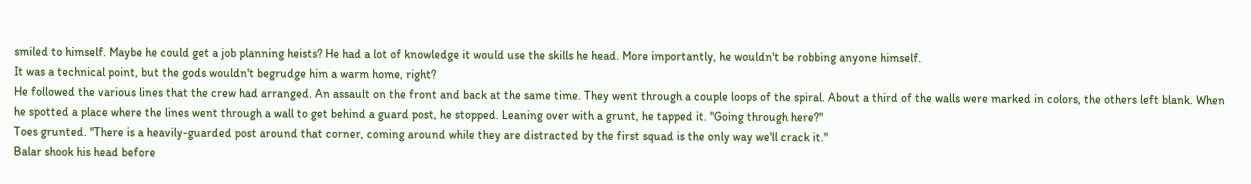smiled to himself. Maybe he could get a job planning heists? He had a lot of knowledge it would use the skills he head. More importantly, he wouldn't be robbing anyone himself.
It was a technical point, but the gods wouldn't begrudge him a warm home, right?
He followed the various lines that the crew had arranged. An assault on the front and back at the same time. They went through a couple loops of the spiral. About a third of the walls were marked in colors, the others left blank. When he spotted a place where the lines went through a wall to get behind a guard post, he stopped. Leaning over with a grunt, he tapped it. "Going through here?"
Toes grunted. "There is a heavily-guarded post around that corner, coming around while they are distracted by the first squad is the only way we'll crack it."
Balar shook his head before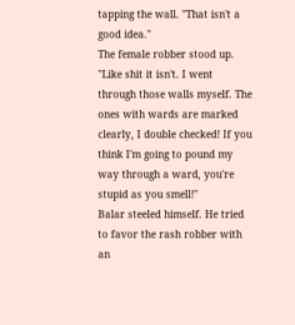tapping the wall. "That isn't a good idea."
The female robber stood up. "Like shit it isn't. I went through those walls myself. The ones with wards are marked clearly, I double checked! If you think I'm going to pound my way through a ward, you're stupid as you smell!"
Balar steeled himself. He tried to favor the rash robber with an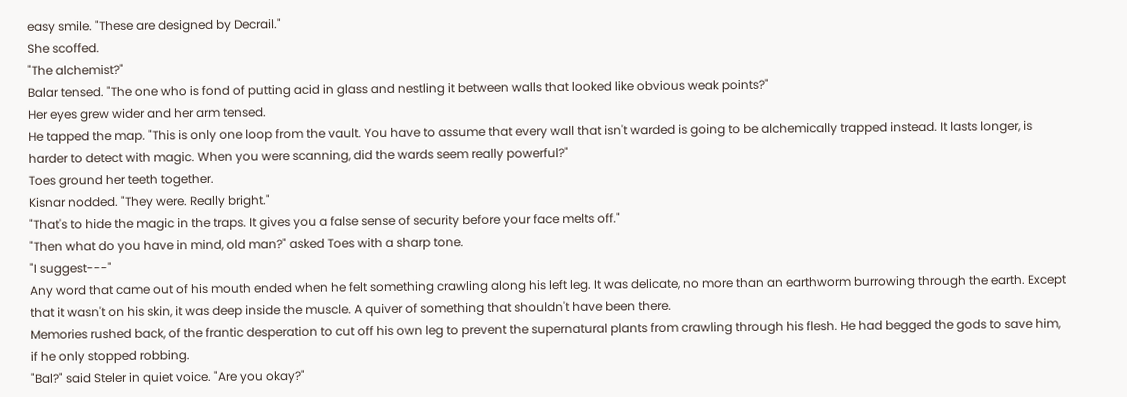easy smile. "These are designed by Decrail."
She scoffed.
"The alchemist?"
Balar tensed. "The one who is fond of putting acid in glass and nestling it between walls that looked like obvious weak points?"
Her eyes grew wider and her arm tensed.
He tapped the map. "This is only one loop from the vault. You have to assume that every wall that isn't warded is going to be alchemically trapped instead. It lasts longer, is harder to detect with magic. When you were scanning, did the wards seem really powerful?"
Toes ground her teeth together.
Kisnar nodded. "They were. Really bright."
"That's to hide the magic in the traps. It gives you a false sense of security before your face melts off."
"Then what do you have in mind, old man?" asked Toes with a sharp tone.
"I suggest---"
Any word that came out of his mouth ended when he felt something crawling along his left leg. It was delicate, no more than an earthworm burrowing through the earth. Except that it wasn't on his skin, it was deep inside the muscle. A quiver of something that shouldn't have been there.
Memories rushed back, of the frantic desperation to cut off his own leg to prevent the supernatural plants from crawling through his flesh. He had begged the gods to save him, if he only stopped robbing.
"Bal?" said Steler in quiet voice. "Are you okay?"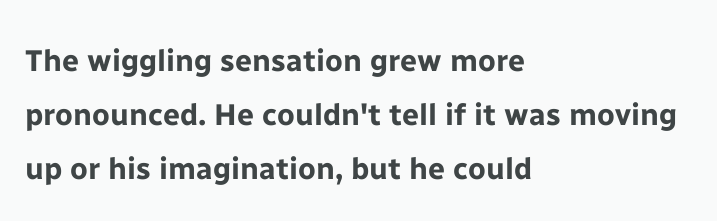The wiggling sensation grew more pronounced. He couldn't tell if it was moving up or his imagination, but he could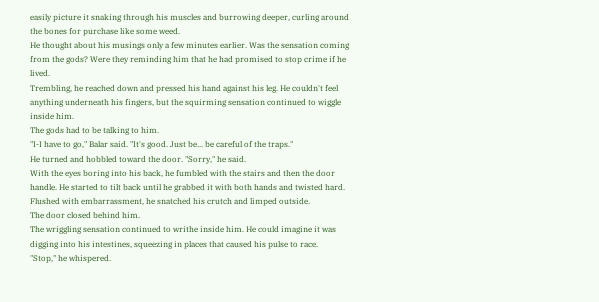easily picture it snaking through his muscles and burrowing deeper, curling around the bones for purchase like some weed.
He thought about his musings only a few minutes earlier. Was the sensation coming from the gods? Were they reminding him that he had promised to stop crime if he lived.
Trembling, he reached down and pressed his hand against his leg. He couldn't feel anything underneath his fingers, but the squirming sensation continued to wiggle inside him.
The gods had to be talking to him.
"I-I have to go," Balar said. "It's good. Just be... be careful of the traps."
He turned and hobbled toward the door. "Sorry," he said.
With the eyes boring into his back, he fumbled with the stairs and then the door handle. He started to tilt back until he grabbed it with both hands and twisted hard. Flushed with embarrassment, he snatched his crutch and limped outside.
The door closed behind him.
The wriggling sensation continued to writhe inside him. He could imagine it was digging into his intestines, squeezing in places that caused his pulse to race.
"Stop," he whispered.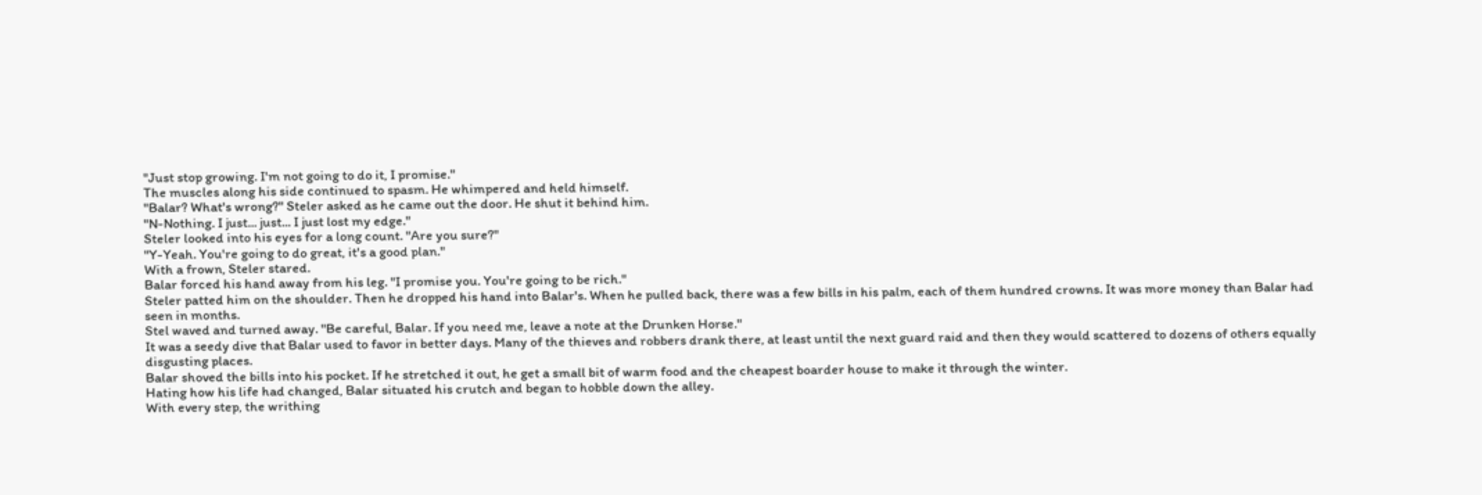"Just stop growing. I'm not going to do it, I promise."
The muscles along his side continued to spasm. He whimpered and held himself.
"Balar? What's wrong?" Steler asked as he came out the door. He shut it behind him.
"N-Nothing. I just... just... I just lost my edge."
Steler looked into his eyes for a long count. "Are you sure?"
"Y-Yeah. You're going to do great, it's a good plan."
With a frown, Steler stared.
Balar forced his hand away from his leg. "I promise you. You're going to be rich."
Steler patted him on the shoulder. Then he dropped his hand into Balar's. When he pulled back, there was a few bills in his palm, each of them hundred crowns. It was more money than Balar had seen in months.
Stel waved and turned away. "Be careful, Balar. If you need me, leave a note at the Drunken Horse."
It was a seedy dive that Balar used to favor in better days. Many of the thieves and robbers drank there, at least until the next guard raid and then they would scattered to dozens of others equally disgusting places.
Balar shoved the bills into his pocket. If he stretched it out, he get a small bit of warm food and the cheapest boarder house to make it through the winter.
Hating how his life had changed, Balar situated his crutch and began to hobble down the alley.
With every step, the writhing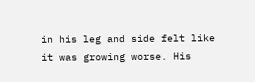in his leg and side felt like it was growing worse. His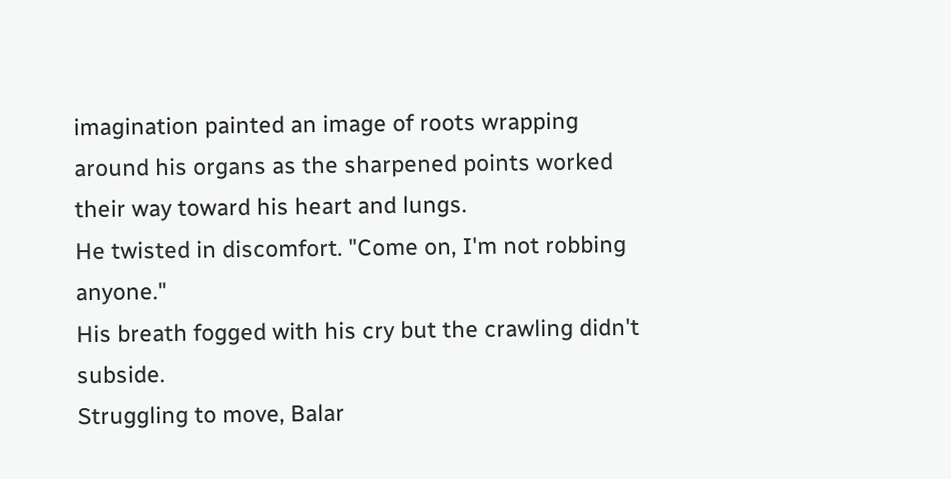imagination painted an image of roots wrapping around his organs as the sharpened points worked their way toward his heart and lungs.
He twisted in discomfort. "Come on, I'm not robbing anyone."
His breath fogged with his cry but the crawling didn't subside.
Struggling to move, Balar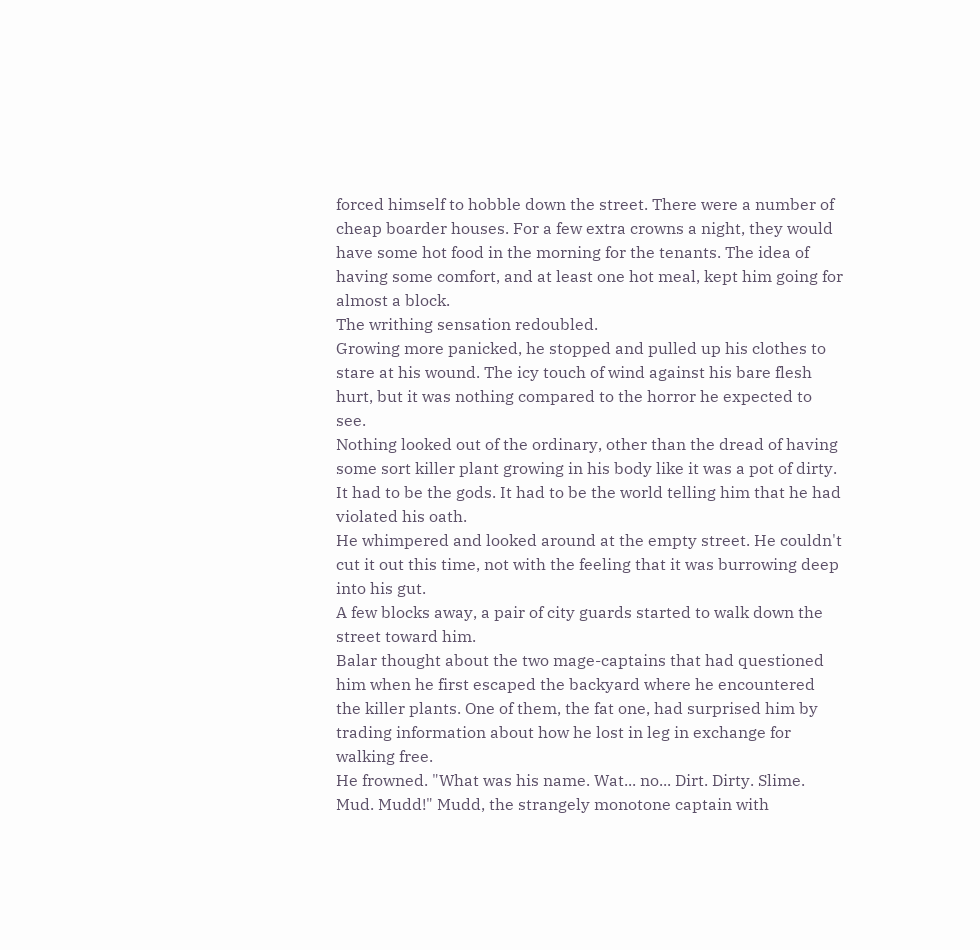forced himself to hobble down the street. There were a number of cheap boarder houses. For a few extra crowns a night, they would have some hot food in the morning for the tenants. The idea of having some comfort, and at least one hot meal, kept him going for almost a block.
The writhing sensation redoubled.
Growing more panicked, he stopped and pulled up his clothes to stare at his wound. The icy touch of wind against his bare flesh hurt, but it was nothing compared to the horror he expected to see.
Nothing looked out of the ordinary, other than the dread of having some sort killer plant growing in his body like it was a pot of dirty.
It had to be the gods. It had to be the world telling him that he had violated his oath.
He whimpered and looked around at the empty street. He couldn't cut it out this time, not with the feeling that it was burrowing deep into his gut.
A few blocks away, a pair of city guards started to walk down the street toward him.
Balar thought about the two mage-captains that had questioned him when he first escaped the backyard where he encountered the killer plants. One of them, the fat one, had surprised him by trading information about how he lost in leg in exchange for walking free.
He frowned. "What was his name. Wat... no... Dirt. Dirty. Slime. Mud. Mudd!" Mudd, the strangely monotone captain with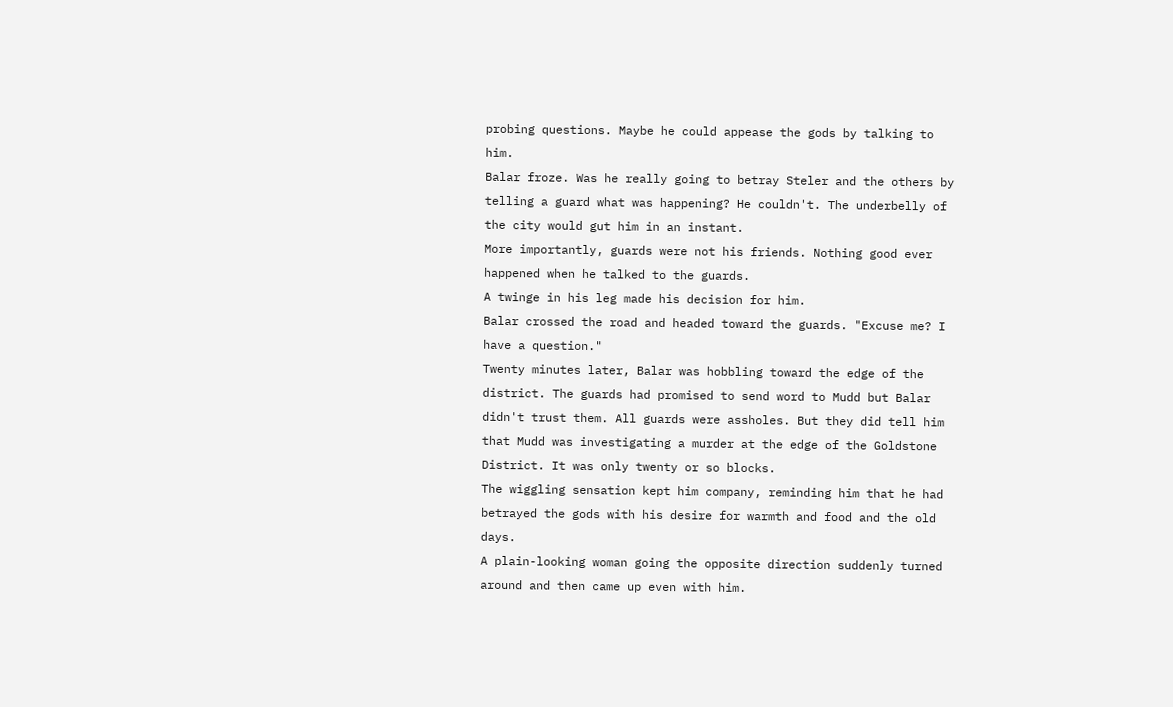probing questions. Maybe he could appease the gods by talking to him.
Balar froze. Was he really going to betray Steler and the others by telling a guard what was happening? He couldn't. The underbelly of the city would gut him in an instant.
More importantly, guards were not his friends. Nothing good ever happened when he talked to the guards.
A twinge in his leg made his decision for him.
Balar crossed the road and headed toward the guards. "Excuse me? I have a question."
Twenty minutes later, Balar was hobbling toward the edge of the district. The guards had promised to send word to Mudd but Balar didn't trust them. All guards were assholes. But they did tell him that Mudd was investigating a murder at the edge of the Goldstone District. It was only twenty or so blocks.
The wiggling sensation kept him company, reminding him that he had betrayed the gods with his desire for warmth and food and the old days.
A plain-looking woman going the opposite direction suddenly turned around and then came up even with him.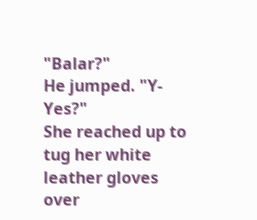"Balar?"
He jumped. "Y-Yes?"
She reached up to tug her white leather gloves over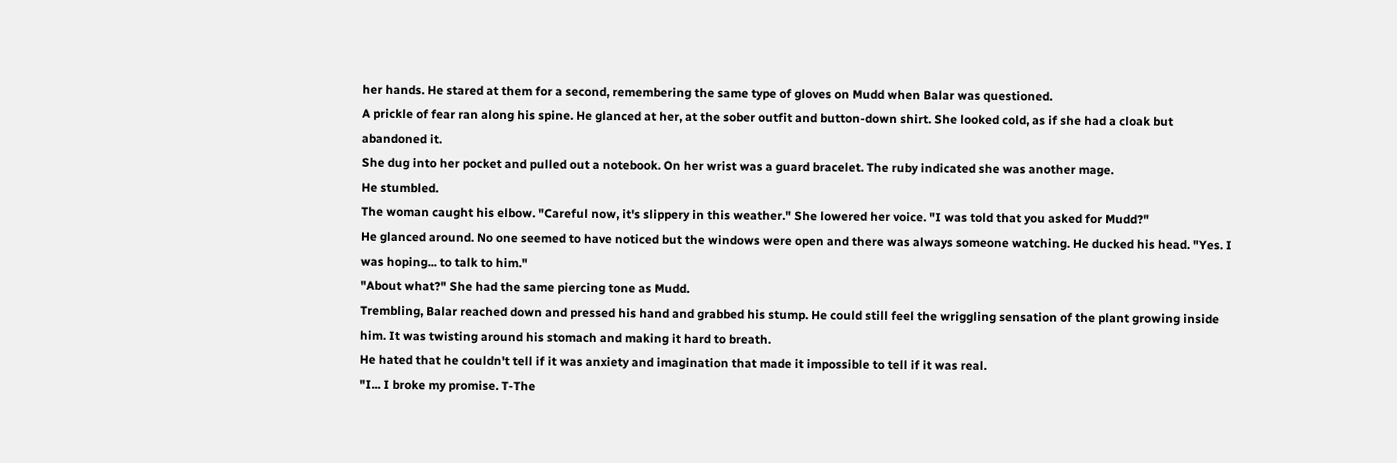her hands. He stared at them for a second, remembering the same type of gloves on Mudd when Balar was questioned.
A prickle of fear ran along his spine. He glanced at her, at the sober outfit and button-down shirt. She looked cold, as if she had a cloak but abandoned it.
She dug into her pocket and pulled out a notebook. On her wrist was a guard bracelet. The ruby indicated she was another mage.
He stumbled.
The woman caught his elbow. "Careful now, it's slippery in this weather." She lowered her voice. "I was told that you asked for Mudd?"
He glanced around. No one seemed to have noticed but the windows were open and there was always someone watching. He ducked his head. "Yes. I was hoping... to talk to him."
"About what?" She had the same piercing tone as Mudd.
Trembling, Balar reached down and pressed his hand and grabbed his stump. He could still feel the wriggling sensation of the plant growing inside him. It was twisting around his stomach and making it hard to breath.
He hated that he couldn't tell if it was anxiety and imagination that made it impossible to tell if it was real.
"I... I broke my promise. T-The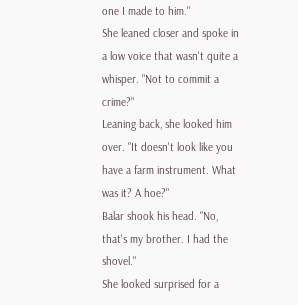one I made to him."
She leaned closer and spoke in a low voice that wasn't quite a whisper. "Not to commit a crime?"
Leaning back, she looked him over. "It doesn't look like you have a farm instrument. What was it? A hoe?"
Balar shook his head. "No, that's my brother. I had the shovel."
She looked surprised for a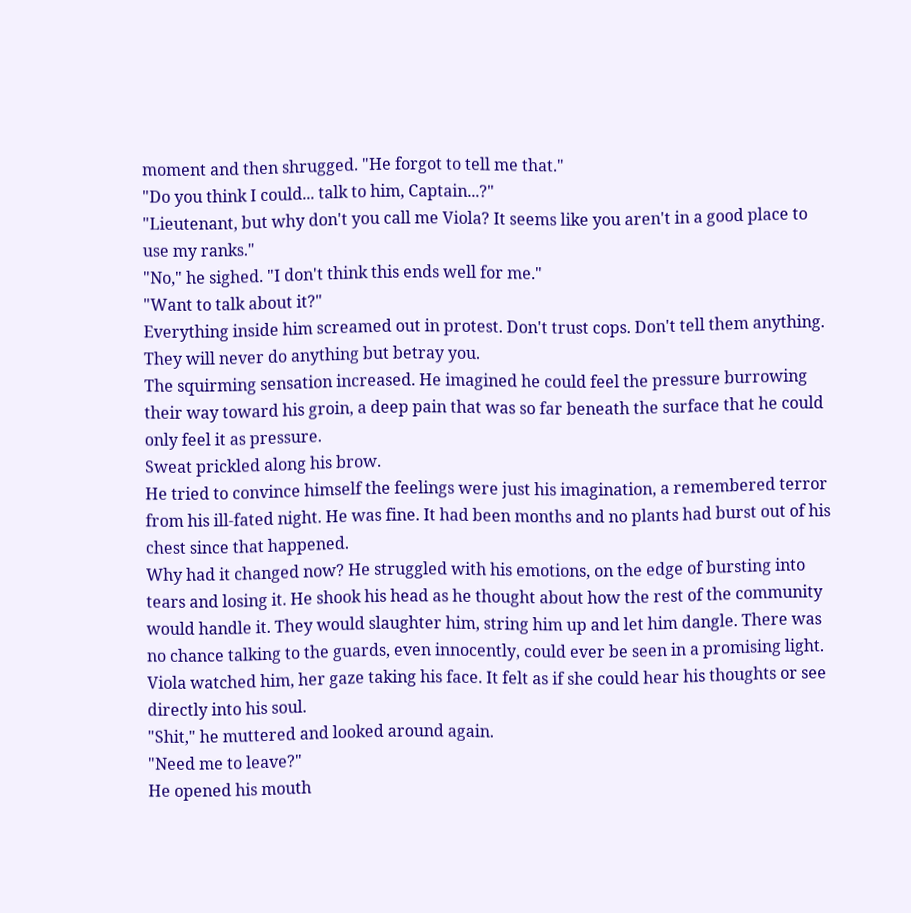moment and then shrugged. "He forgot to tell me that."
"Do you think I could... talk to him, Captain...?"
"Lieutenant, but why don't you call me Viola? It seems like you aren't in a good place to use my ranks."
"No," he sighed. "I don't think this ends well for me."
"Want to talk about it?"
Everything inside him screamed out in protest. Don't trust cops. Don't tell them anything. They will never do anything but betray you.
The squirming sensation increased. He imagined he could feel the pressure burrowing their way toward his groin, a deep pain that was so far beneath the surface that he could only feel it as pressure.
Sweat prickled along his brow.
He tried to convince himself the feelings were just his imagination, a remembered terror from his ill-fated night. He was fine. It had been months and no plants had burst out of his chest since that happened.
Why had it changed now? He struggled with his emotions, on the edge of bursting into tears and losing it. He shook his head as he thought about how the rest of the community would handle it. They would slaughter him, string him up and let him dangle. There was no chance talking to the guards, even innocently, could ever be seen in a promising light.
Viola watched him, her gaze taking his face. It felt as if she could hear his thoughts or see directly into his soul.
"Shit," he muttered and looked around again.
"Need me to leave?"
He opened his mouth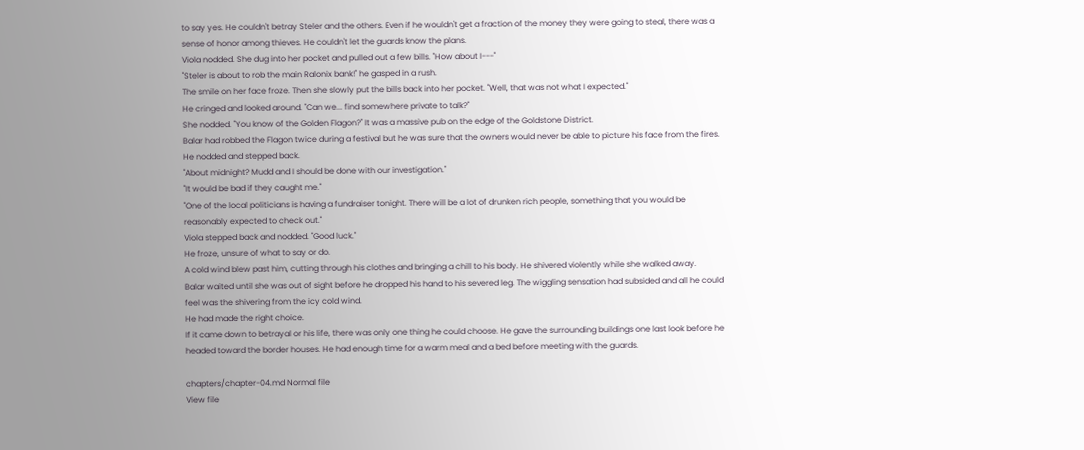to say yes. He couldn't betray Steler and the others. Even if he wouldn't get a fraction of the money they were going to steal, there was a sense of honor among thieves. He couldn't let the guards know the plans.
Viola nodded. She dug into her pocket and pulled out a few bills. "How about I---"
"Steler is about to rob the main Ralonix bank!" he gasped in a rush.
The smile on her face froze. Then she slowly put the bills back into her pocket. "Well, that was not what I expected."
He cringed and looked around. "Can we... find somewhere private to talk?"
She nodded. "You know of the Golden Flagon?" It was a massive pub on the edge of the Goldstone District.
Balar had robbed the Flagon twice during a festival but he was sure that the owners would never be able to picture his face from the fires. He nodded and stepped back.
"About midnight? Mudd and I should be done with our investigation."
"It would be bad if they caught me."
"One of the local politicians is having a fundraiser tonight. There will be a lot of drunken rich people, something that you would be reasonably expected to check out."
Viola stepped back and nodded. "Good luck."
He froze, unsure of what to say or do.
A cold wind blew past him, cutting through his clothes and bringing a chill to his body. He shivered violently while she walked away.
Balar waited until she was out of sight before he dropped his hand to his severed leg. The wiggling sensation had subsided and all he could feel was the shivering from the icy cold wind.
He had made the right choice.
If it came down to betrayal or his life, there was only one thing he could choose. He gave the surrounding buildings one last look before he headed toward the border houses. He had enough time for a warm meal and a bed before meeting with the guards.

chapters/chapter-04.md Normal file
View file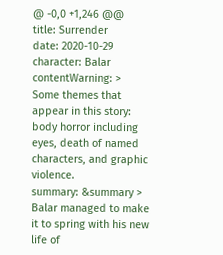@ -0,0 +1,246 @@
title: Surrender
date: 2020-10-29
character: Balar
contentWarning: >
Some themes that appear in this story: body horror including eyes, death of named characters, and graphic violence.
summary: &summary >
Balar managed to make it to spring with his new life of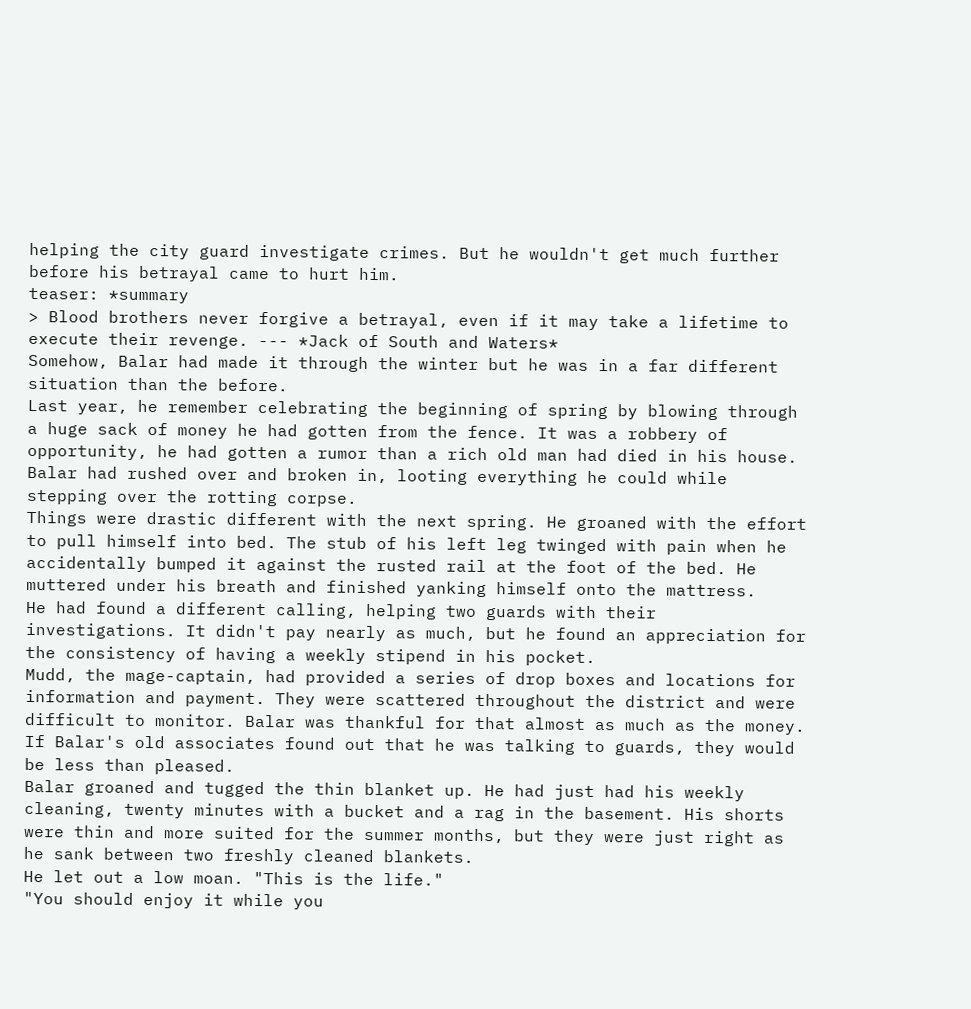helping the city guard investigate crimes. But he wouldn't get much further before his betrayal came to hurt him.
teaser: *summary
> Blood brothers never forgive a betrayal, even if it may take a lifetime to execute their revenge. --- *Jack of South and Waters*
Somehow, Balar had made it through the winter but he was in a far different situation than the before.
Last year, he remember celebrating the beginning of spring by blowing through a huge sack of money he had gotten from the fence. It was a robbery of opportunity, he had gotten a rumor than a rich old man had died in his house. Balar had rushed over and broken in, looting everything he could while stepping over the rotting corpse.
Things were drastic different with the next spring. He groaned with the effort to pull himself into bed. The stub of his left leg twinged with pain when he accidentally bumped it against the rusted rail at the foot of the bed. He muttered under his breath and finished yanking himself onto the mattress.
He had found a different calling, helping two guards with their investigations. It didn't pay nearly as much, but he found an appreciation for the consistency of having a weekly stipend in his pocket.
Mudd, the mage-captain, had provided a series of drop boxes and locations for information and payment. They were scattered throughout the district and were difficult to monitor. Balar was thankful for that almost as much as the money. If Balar's old associates found out that he was talking to guards, they would be less than pleased.
Balar groaned and tugged the thin blanket up. He had just had his weekly cleaning, twenty minutes with a bucket and a rag in the basement. His shorts were thin and more suited for the summer months, but they were just right as he sank between two freshly cleaned blankets.
He let out a low moan. "This is the life."
"You should enjoy it while you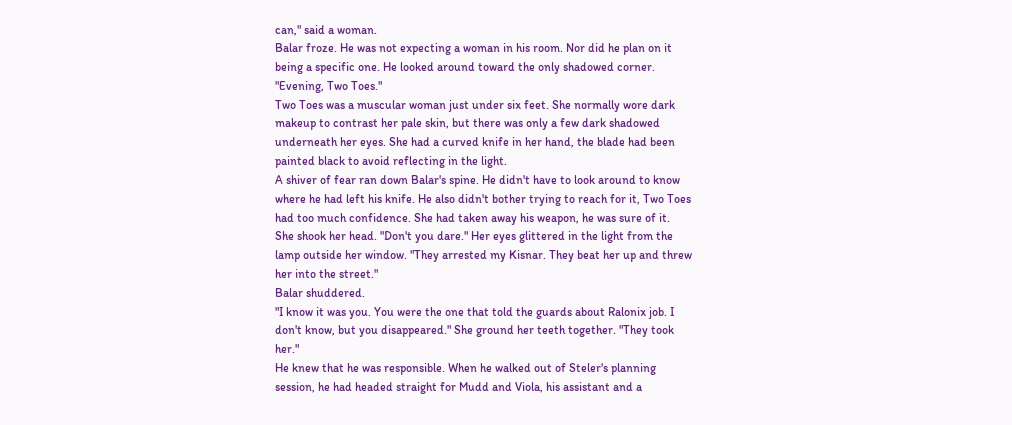can," said a woman.
Balar froze. He was not expecting a woman in his room. Nor did he plan on it being a specific one. He looked around toward the only shadowed corner. "Evening, Two Toes."
Two Toes was a muscular woman just under six feet. She normally wore dark makeup to contrast her pale skin, but there was only a few dark shadowed underneath her eyes. She had a curved knife in her hand, the blade had been painted black to avoid reflecting in the light.
A shiver of fear ran down Balar's spine. He didn't have to look around to know where he had left his knife. He also didn't bother trying to reach for it, Two Toes had too much confidence. She had taken away his weapon, he was sure of it.
She shook her head. "Don't you dare." Her eyes glittered in the light from the lamp outside her window. "They arrested my Kisnar. They beat her up and threw her into the street."
Balar shuddered.
"I know it was you. You were the one that told the guards about Ralonix job. I don't know, but you disappeared." She ground her teeth together. "They took her."
He knew that he was responsible. When he walked out of Steler's planning session, he had headed straight for Mudd and Viola, his assistant and a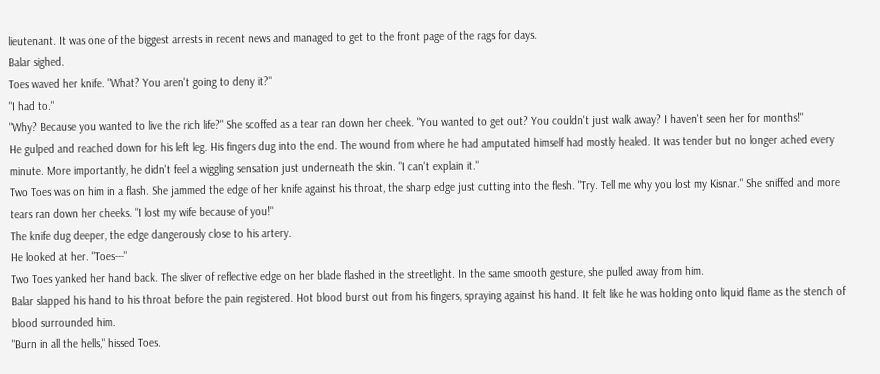lieutenant. It was one of the biggest arrests in recent news and managed to get to the front page of the rags for days.
Balar sighed.
Toes waved her knife. "What? You aren't going to deny it?"
"I had to."
"Why? Because you wanted to live the rich life?" She scoffed as a tear ran down her cheek. "You wanted to get out? You couldn't just walk away? I haven't seen her for months!"
He gulped and reached down for his left leg. His fingers dug into the end. The wound from where he had amputated himself had mostly healed. It was tender but no longer ached every minute. More importantly, he didn't feel a wiggling sensation just underneath the skin. "I can't explain it."
Two Toes was on him in a flash. She jammed the edge of her knife against his throat, the sharp edge just cutting into the flesh. "Try. Tell me why you lost my Kisnar." She sniffed and more tears ran down her cheeks. "I lost my wife because of you!"
The knife dug deeper, the edge dangerously close to his artery.
He looked at her. "Toes---"
Two Toes yanked her hand back. The sliver of reflective edge on her blade flashed in the streetlight. In the same smooth gesture, she pulled away from him.
Balar slapped his hand to his throat before the pain registered. Hot blood burst out from his fingers, spraying against his hand. It felt like he was holding onto liquid flame as the stench of blood surrounded him.
"Burn in all the hells," hissed Toes.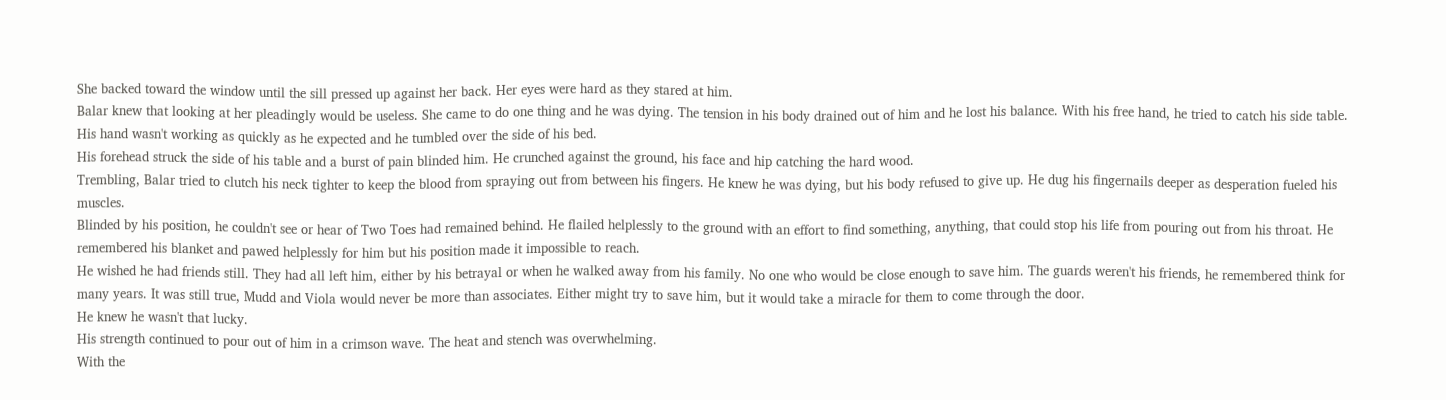She backed toward the window until the sill pressed up against her back. Her eyes were hard as they stared at him.
Balar knew that looking at her pleadingly would be useless. She came to do one thing and he was dying. The tension in his body drained out of him and he lost his balance. With his free hand, he tried to catch his side table. His hand wasn't working as quickly as he expected and he tumbled over the side of his bed.
His forehead struck the side of his table and a burst of pain blinded him. He crunched against the ground, his face and hip catching the hard wood.
Trembling, Balar tried to clutch his neck tighter to keep the blood from spraying out from between his fingers. He knew he was dying, but his body refused to give up. He dug his fingernails deeper as desperation fueled his muscles.
Blinded by his position, he couldn't see or hear of Two Toes had remained behind. He flailed helplessly to the ground with an effort to find something, anything, that could stop his life from pouring out from his throat. He remembered his blanket and pawed helplessly for him but his position made it impossible to reach.
He wished he had friends still. They had all left him, either by his betrayal or when he walked away from his family. No one who would be close enough to save him. The guards weren't his friends, he remembered think for many years. It was still true, Mudd and Viola would never be more than associates. Either might try to save him, but it would take a miracle for them to come through the door.
He knew he wasn't that lucky.
His strength continued to pour out of him in a crimson wave. The heat and stench was overwhelming.
With the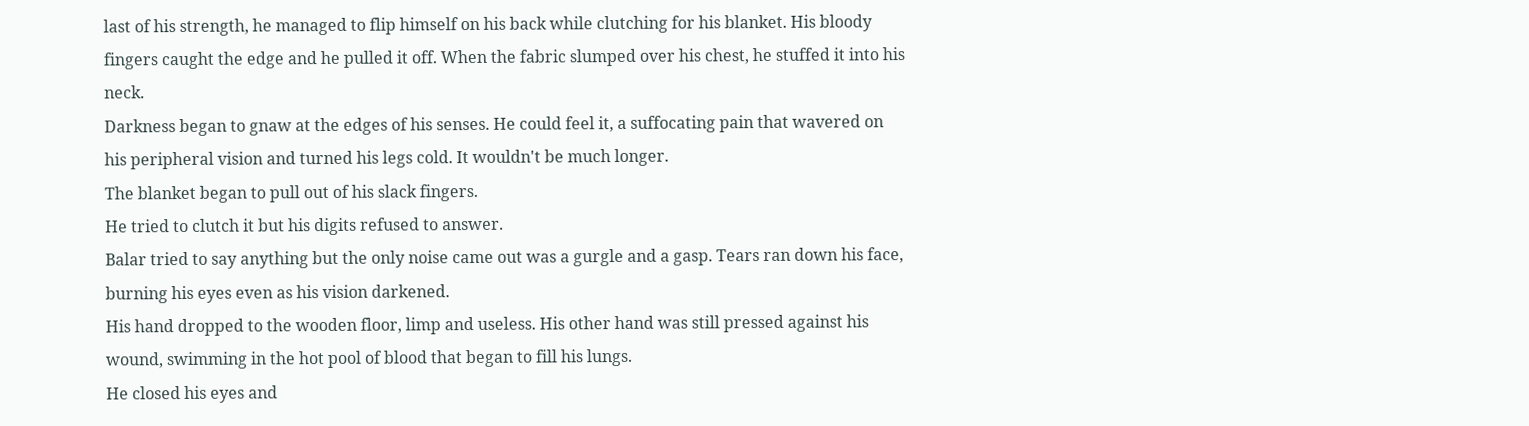last of his strength, he managed to flip himself on his back while clutching for his blanket. His bloody fingers caught the edge and he pulled it off. When the fabric slumped over his chest, he stuffed it into his neck.
Darkness began to gnaw at the edges of his senses. He could feel it, a suffocating pain that wavered on his peripheral vision and turned his legs cold. It wouldn't be much longer.
The blanket began to pull out of his slack fingers.
He tried to clutch it but his digits refused to answer.
Balar tried to say anything but the only noise came out was a gurgle and a gasp. Tears ran down his face, burning his eyes even as his vision darkened.
His hand dropped to the wooden floor, limp and useless. His other hand was still pressed against his wound, swimming in the hot pool of blood that began to fill his lungs.
He closed his eyes and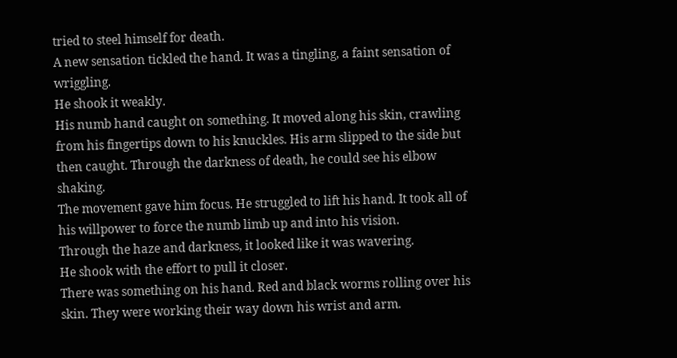tried to steel himself for death.
A new sensation tickled the hand. It was a tingling, a faint sensation of wriggling.
He shook it weakly.
His numb hand caught on something. It moved along his skin, crawling from his fingertips down to his knuckles. His arm slipped to the side but then caught. Through the darkness of death, he could see his elbow shaking.
The movement gave him focus. He struggled to lift his hand. It took all of his willpower to force the numb limb up and into his vision.
Through the haze and darkness, it looked like it was wavering.
He shook with the effort to pull it closer.
There was something on his hand. Red and black worms rolling over his skin. They were working their way down his wrist and arm.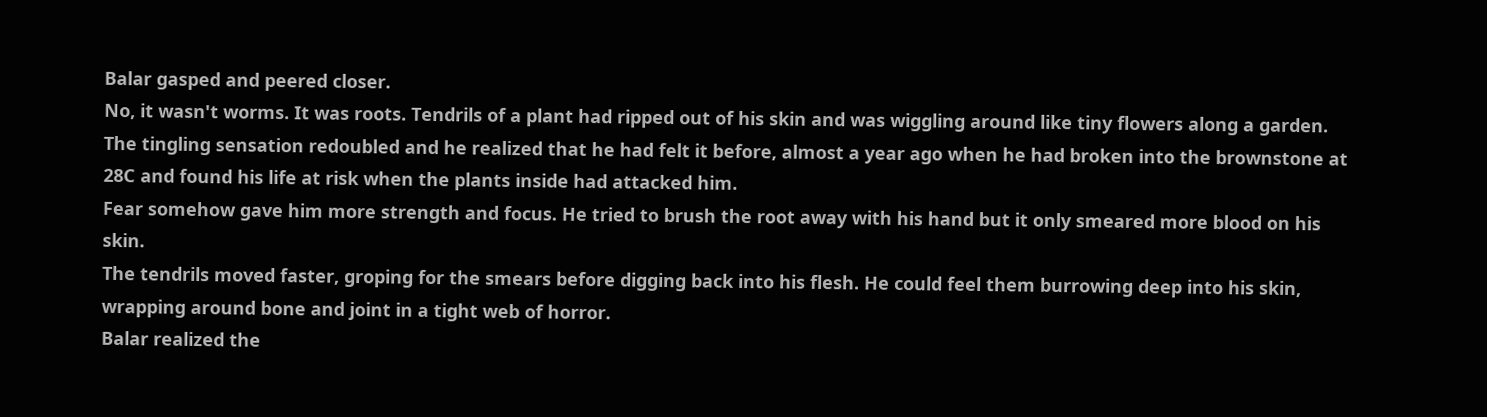Balar gasped and peered closer.
No, it wasn't worms. It was roots. Tendrils of a plant had ripped out of his skin and was wiggling around like tiny flowers along a garden. The tingling sensation redoubled and he realized that he had felt it before, almost a year ago when he had broken into the brownstone at 28C and found his life at risk when the plants inside had attacked him.
Fear somehow gave him more strength and focus. He tried to brush the root away with his hand but it only smeared more blood on his skin.
The tendrils moved faster, groping for the smears before digging back into his flesh. He could feel them burrowing deep into his skin, wrapping around bone and joint in a tight web of horror.
Balar realized the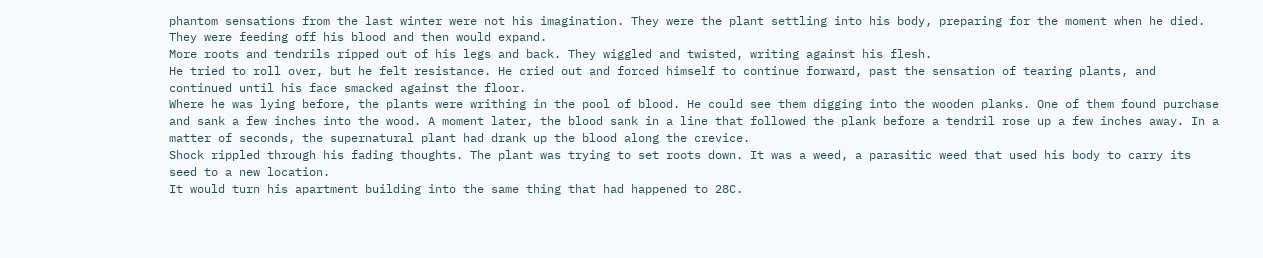phantom sensations from the last winter were not his imagination. They were the plant settling into his body, preparing for the moment when he died. They were feeding off his blood and then would expand.
More roots and tendrils ripped out of his legs and back. They wiggled and twisted, writing against his flesh.
He tried to roll over, but he felt resistance. He cried out and forced himself to continue forward, past the sensation of tearing plants, and continued until his face smacked against the floor.
Where he was lying before, the plants were writhing in the pool of blood. He could see them digging into the wooden planks. One of them found purchase and sank a few inches into the wood. A moment later, the blood sank in a line that followed the plank before a tendril rose up a few inches away. In a matter of seconds, the supernatural plant had drank up the blood along the crevice.
Shock rippled through his fading thoughts. The plant was trying to set roots down. It was a weed, a parasitic weed that used his body to carry its seed to a new location.
It would turn his apartment building into the same thing that had happened to 28C.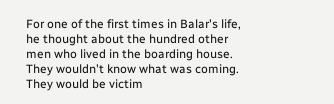For one of the first times in Balar's life, he thought about the hundred other men who lived in the boarding house. They wouldn't know what was coming. They would be victim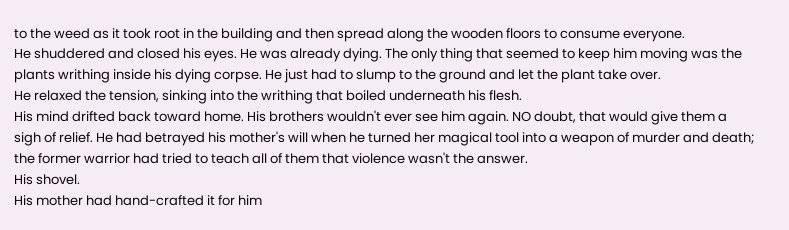to the weed as it took root in the building and then spread along the wooden floors to consume everyone.
He shuddered and closed his eyes. He was already dying. The only thing that seemed to keep him moving was the plants writhing inside his dying corpse. He just had to slump to the ground and let the plant take over.
He relaxed the tension, sinking into the writhing that boiled underneath his flesh.
His mind drifted back toward home. His brothers wouldn't ever see him again. NO doubt, that would give them a sigh of relief. He had betrayed his mother's will when he turned her magical tool into a weapon of murder and death; the former warrior had tried to teach all of them that violence wasn't the answer.
His shovel.
His mother had hand-crafted it for him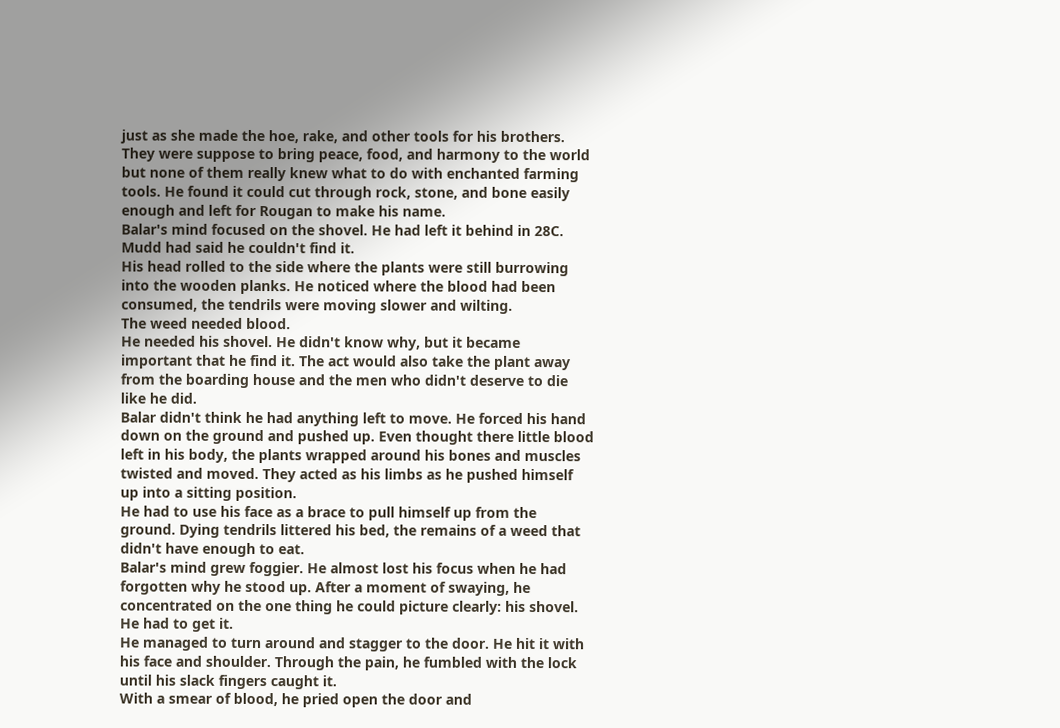just as she made the hoe, rake, and other tools for his brothers. They were suppose to bring peace, food, and harmony to the world but none of them really knew what to do with enchanted farming tools. He found it could cut through rock, stone, and bone easily enough and left for Rougan to make his name.
Balar's mind focused on the shovel. He had left it behind in 28C. Mudd had said he couldn't find it.
His head rolled to the side where the plants were still burrowing into the wooden planks. He noticed where the blood had been consumed, the tendrils were moving slower and wilting.
The weed needed blood.
He needed his shovel. He didn't know why, but it became important that he find it. The act would also take the plant away from the boarding house and the men who didn't deserve to die like he did.
Balar didn't think he had anything left to move. He forced his hand down on the ground and pushed up. Even thought there little blood left in his body, the plants wrapped around his bones and muscles twisted and moved. They acted as his limbs as he pushed himself up into a sitting position.
He had to use his face as a brace to pull himself up from the ground. Dying tendrils littered his bed, the remains of a weed that didn't have enough to eat.
Balar's mind grew foggier. He almost lost his focus when he had forgotten why he stood up. After a moment of swaying, he concentrated on the one thing he could picture clearly: his shovel. He had to get it.
He managed to turn around and stagger to the door. He hit it with his face and shoulder. Through the pain, he fumbled with the lock until his slack fingers caught it.
With a smear of blood, he pried open the door and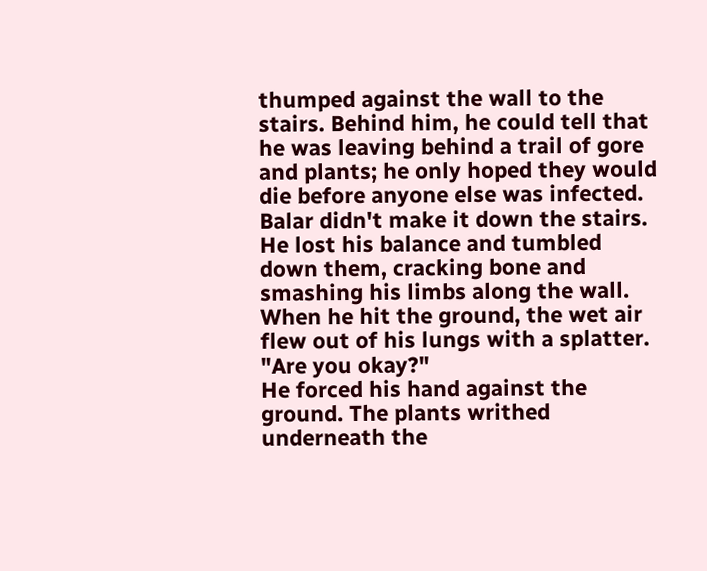thumped against the wall to the stairs. Behind him, he could tell that he was leaving behind a trail of gore and plants; he only hoped they would die before anyone else was infected.
Balar didn't make it down the stairs. He lost his balance and tumbled down them, cracking bone and smashing his limbs along the wall. When he hit the ground, the wet air flew out of his lungs with a splatter.
"Are you okay?"
He forced his hand against the ground. The plants writhed underneath the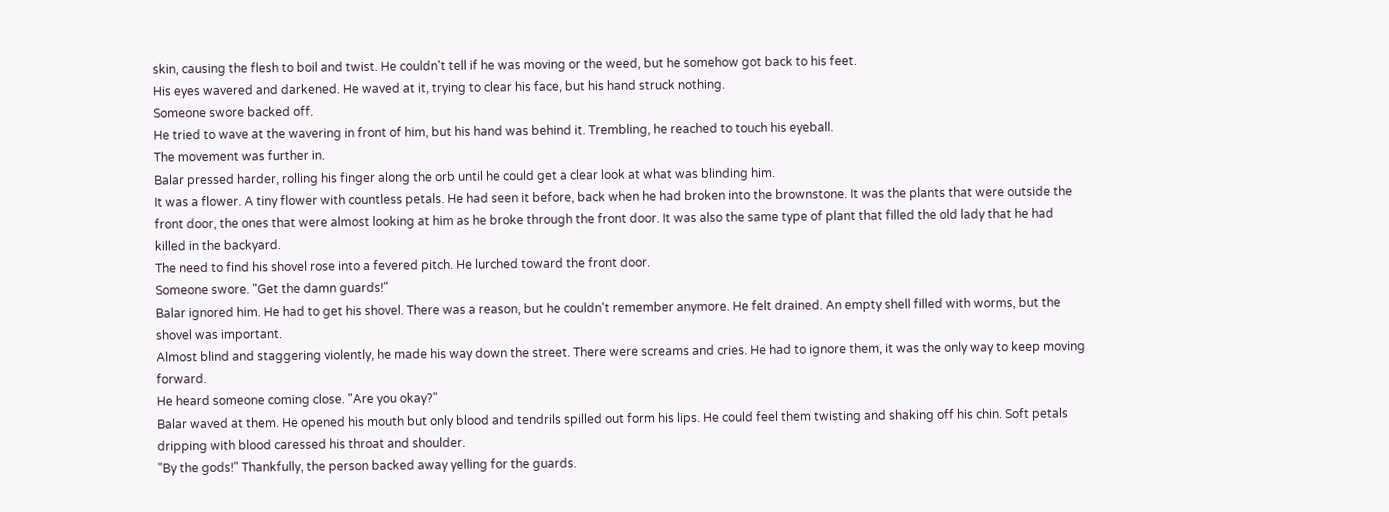skin, causing the flesh to boil and twist. He couldn't tell if he was moving or the weed, but he somehow got back to his feet.
His eyes wavered and darkened. He waved at it, trying to clear his face, but his hand struck nothing.
Someone swore backed off.
He tried to wave at the wavering in front of him, but his hand was behind it. Trembling, he reached to touch his eyeball.
The movement was further in.
Balar pressed harder, rolling his finger along the orb until he could get a clear look at what was blinding him.
It was a flower. A tiny flower with countless petals. He had seen it before, back when he had broken into the brownstone. It was the plants that were outside the front door, the ones that were almost looking at him as he broke through the front door. It was also the same type of plant that filled the old lady that he had killed in the backyard.
The need to find his shovel rose into a fevered pitch. He lurched toward the front door.
Someone swore. "Get the damn guards!"
Balar ignored him. He had to get his shovel. There was a reason, but he couldn't remember anymore. He felt drained. An empty shell filled with worms, but the shovel was important.
Almost blind and staggering violently, he made his way down the street. There were screams and cries. He had to ignore them, it was the only way to keep moving forward.
He heard someone coming close. "Are you okay?"
Balar waved at them. He opened his mouth but only blood and tendrils spilled out form his lips. He could feel them twisting and shaking off his chin. Soft petals dripping with blood caressed his throat and shoulder.
"By the gods!" Thankfully, the person backed away yelling for the guards.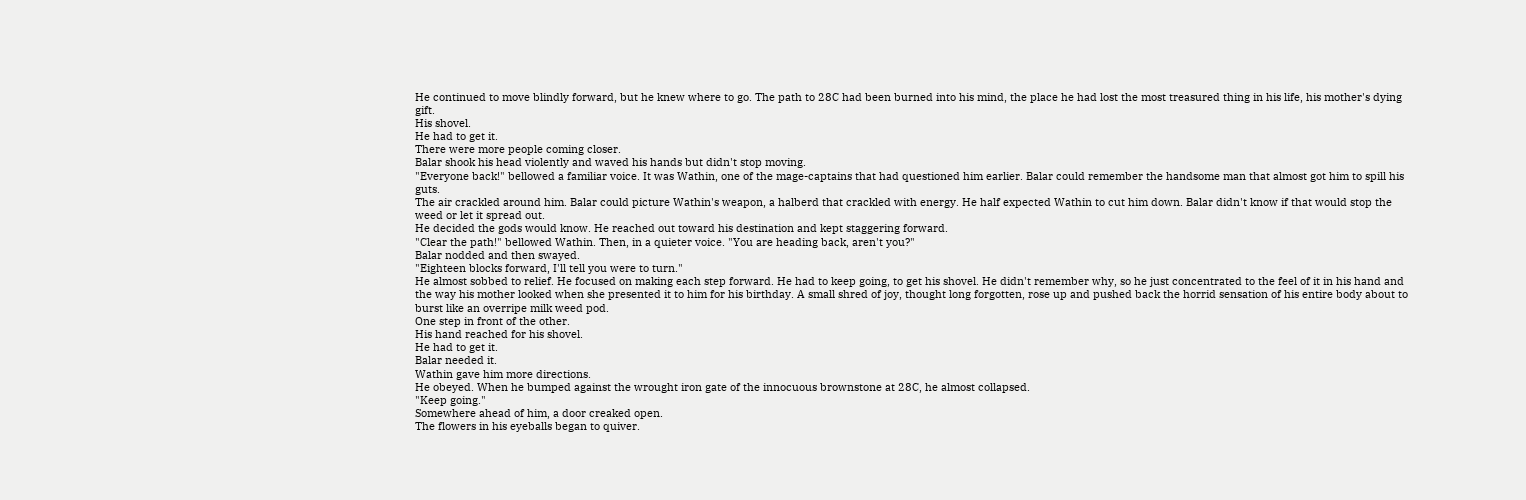He continued to move blindly forward, but he knew where to go. The path to 28C had been burned into his mind, the place he had lost the most treasured thing in his life, his mother's dying gift.
His shovel.
He had to get it.
There were more people coming closer.
Balar shook his head violently and waved his hands but didn't stop moving.
"Everyone back!" bellowed a familiar voice. It was Wathin, one of the mage-captains that had questioned him earlier. Balar could remember the handsome man that almost got him to spill his guts.
The air crackled around him. Balar could picture Wathin's weapon, a halberd that crackled with energy. He half expected Wathin to cut him down. Balar didn't know if that would stop the weed or let it spread out.
He decided the gods would know. He reached out toward his destination and kept staggering forward.
"Clear the path!" bellowed Wathin. Then, in a quieter voice. "You are heading back, aren't you?"
Balar nodded and then swayed.
"Eighteen blocks forward, I'll tell you were to turn."
He almost sobbed to relief. He focused on making each step forward. He had to keep going, to get his shovel. He didn't remember why, so he just concentrated to the feel of it in his hand and the way his mother looked when she presented it to him for his birthday. A small shred of joy, thought long forgotten, rose up and pushed back the horrid sensation of his entire body about to burst like an overripe milk weed pod.
One step in front of the other.
His hand reached for his shovel.
He had to get it.
Balar needed it.
Wathin gave him more directions.
He obeyed. When he bumped against the wrought iron gate of the innocuous brownstone at 28C, he almost collapsed.
"Keep going."
Somewhere ahead of him, a door creaked open.
The flowers in his eyeballs began to quiver.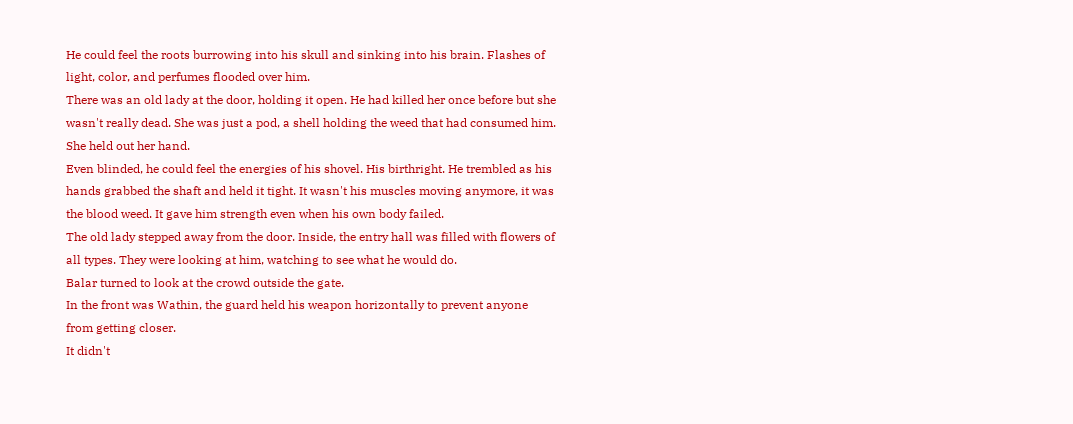He could feel the roots burrowing into his skull and sinking into his brain. Flashes of light, color, and perfumes flooded over him.
There was an old lady at the door, holding it open. He had killed her once before but she wasn't really dead. She was just a pod, a shell holding the weed that had consumed him.
She held out her hand.
Even blinded, he could feel the energies of his shovel. His birthright. He trembled as his hands grabbed the shaft and held it tight. It wasn't his muscles moving anymore, it was the blood weed. It gave him strength even when his own body failed.
The old lady stepped away from the door. Inside, the entry hall was filled with flowers of all types. They were looking at him, watching to see what he would do.
Balar turned to look at the crowd outside the gate.
In the front was Wathin, the guard held his weapon horizontally to prevent anyone from getting closer.
It didn't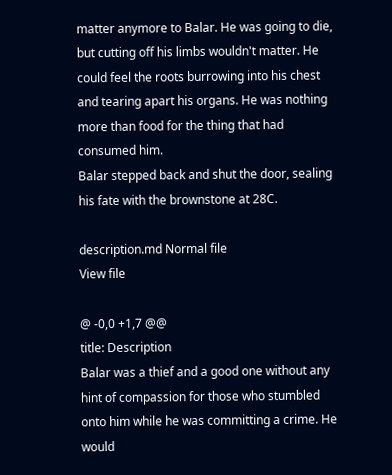matter anymore to Balar. He was going to die, but cutting off his limbs wouldn't matter. He could feel the roots burrowing into his chest and tearing apart his organs. He was nothing more than food for the thing that had consumed him.
Balar stepped back and shut the door, sealing his fate with the brownstone at 28C.

description.md Normal file
View file

@ -0,0 +1,7 @@
title: Description
Balar was a thief and a good one without any hint of compassion for those who stumbled onto him while he was committing a crime. He would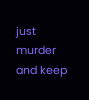just murder and keep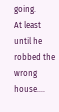going.
At least until he robbed the wrong house....